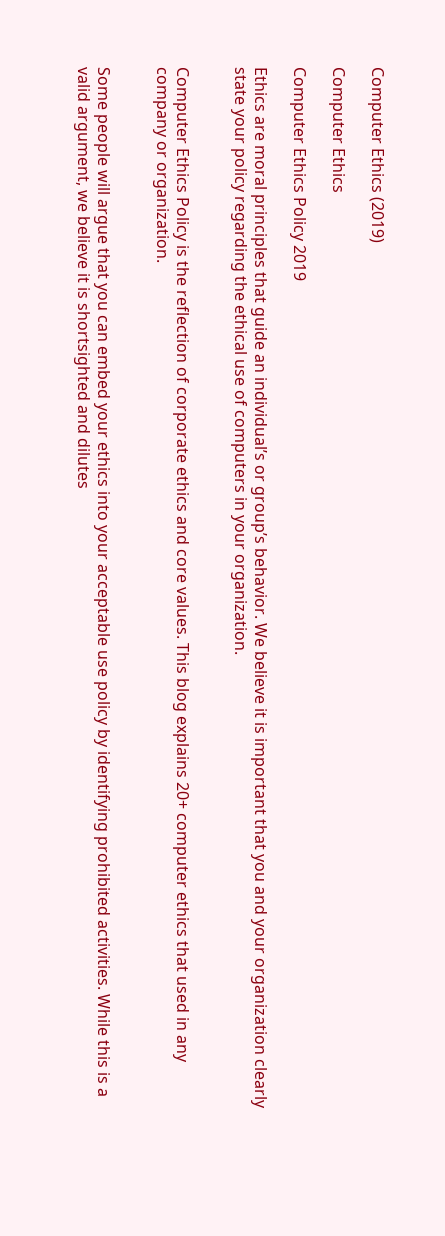Computer Ethics (2019)

Computer Ethics

Computer Ethics Policy 2019

Ethics are moral principles that guide an individual’s or group’s behavior. We believe it is important that you and your organization clearly state your policy regarding the ethical use of computers in your organization.


Computer Ethics Policy is the reflection of corporate ethics and core values. This blog explains 20+ computer ethics that used in any company or organization.


Some people will argue that you can embed your ethics into your acceptable use policy by identifying prohibited activities. While this is a valid argument, we believe it is shortsighted and dilutes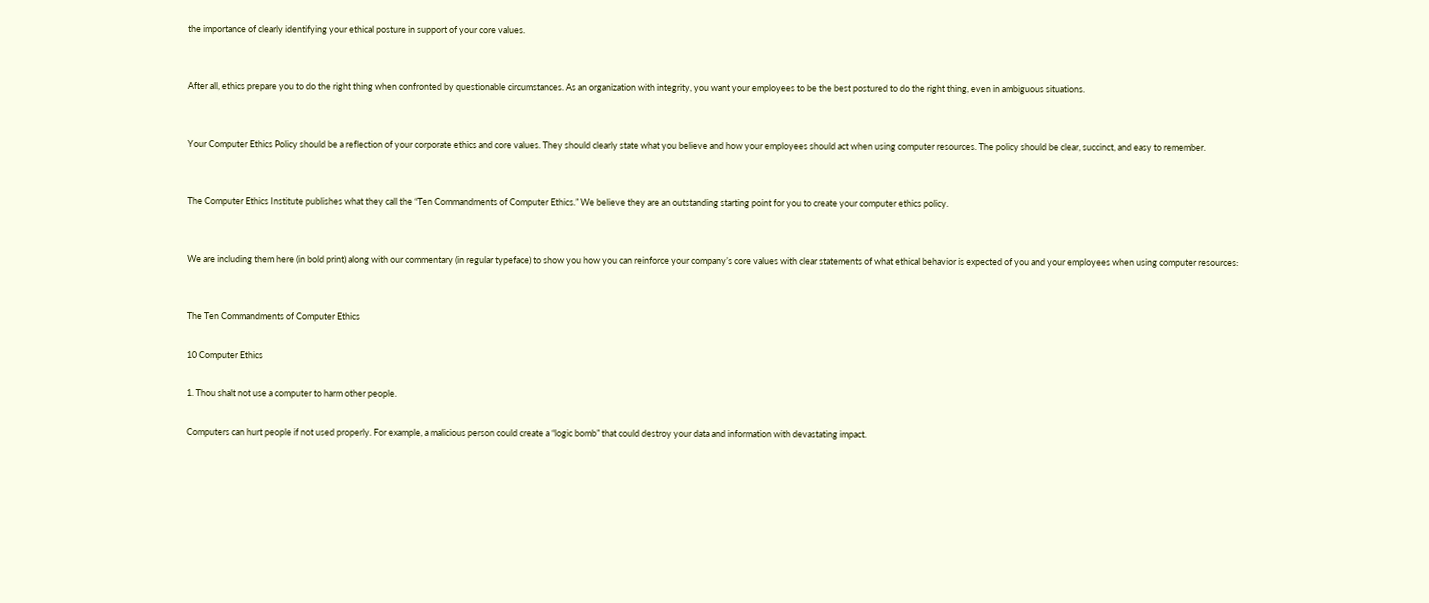the importance of clearly identifying your ethical posture in support of your core values.


After all, ethics prepare you to do the right thing when confronted by questionable circumstances. As an organization with integrity, you want your employees to be the best postured to do the right thing, even in ambiguous situations.


Your Computer Ethics Policy should be a reflection of your corporate ethics and core values. They should clearly state what you believe and how your employees should act when using computer resources. The policy should be clear, succinct, and easy to remember.


The Computer Ethics Institute publishes what they call the “Ten Commandments of Computer Ethics.” We believe they are an outstanding starting point for you to create your computer ethics policy.


We are including them here (in bold print) along with our commentary (in regular typeface) to show you how you can reinforce your company’s core values with clear statements of what ethical behavior is expected of you and your employees when using computer resources:


The Ten Commandments of Computer Ethics

10 Computer Ethics

1. Thou shalt not use a computer to harm other people.

Computers can hurt people if not used properly. For example, a malicious person could create a “logic bomb” that could destroy your data and information with devastating impact.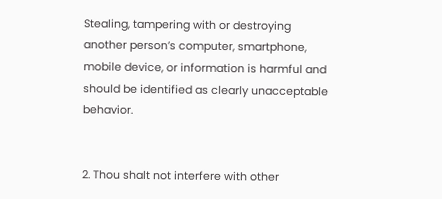Stealing, tampering with or destroying another person’s computer, smartphone, mobile device, or information is harmful and should be identified as clearly unacceptable behavior.


2. Thou shalt not interfere with other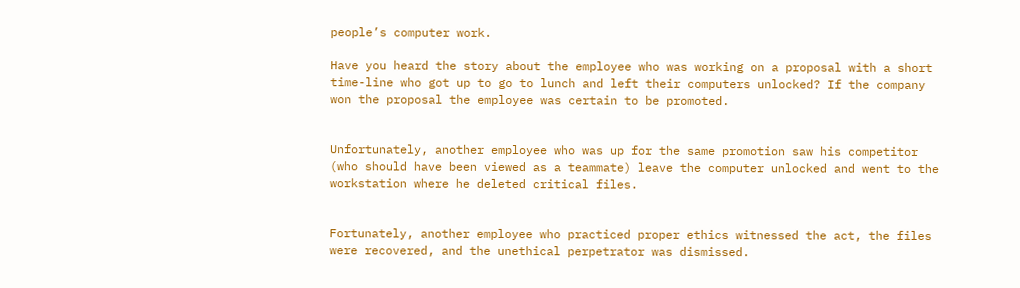people’s computer work.

Have you heard the story about the employee who was working on a proposal with a short time-line who got up to go to lunch and left their computers unlocked? If the company won the proposal the employee was certain to be promoted.


Unfortunately, another employee who was up for the same promotion saw his competitor (who should have been viewed as a teammate) leave the computer unlocked and went to the workstation where he deleted critical files.


Fortunately, another employee who practiced proper ethics witnessed the act, the files were recovered, and the unethical perpetrator was dismissed.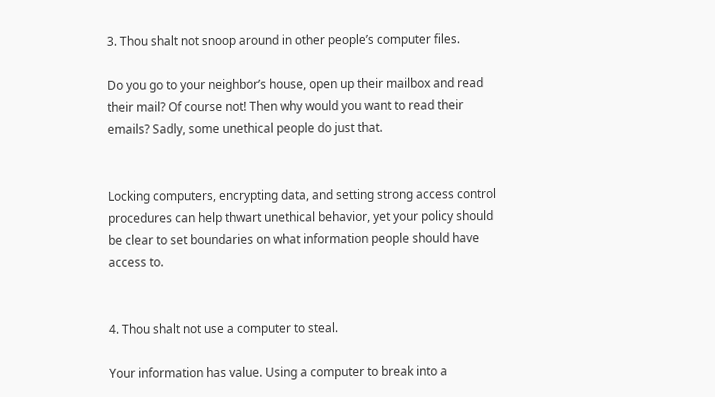3. Thou shalt not snoop around in other people’s computer files.

Do you go to your neighbor’s house, open up their mailbox and read their mail? Of course not! Then why would you want to read their emails? Sadly, some unethical people do just that.


Locking computers, encrypting data, and setting strong access control procedures can help thwart unethical behavior, yet your policy should be clear to set boundaries on what information people should have access to.


4. Thou shalt not use a computer to steal.

Your information has value. Using a computer to break into a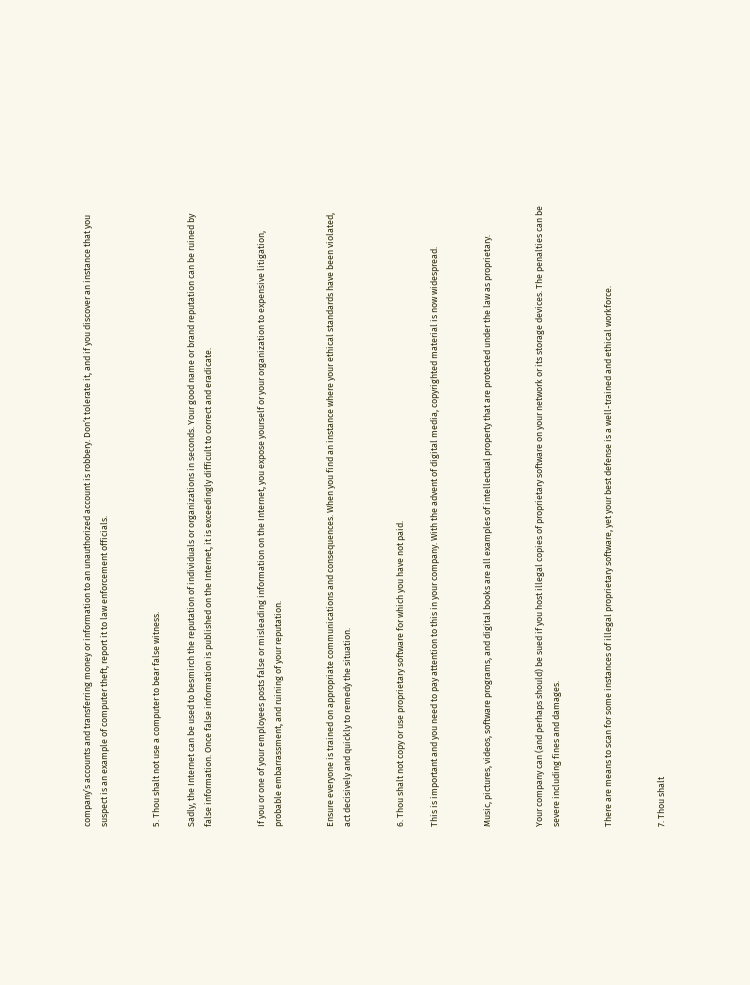company’s accounts and transferring money or information to an unauthorized account is robbery. Don’t tolerate it, and if you discover an instance that you suspect is an example of computer theft, report it to law enforcement officials.


5. Thou shalt not use a computer to bear false witness.

Sadly, the Internet can be used to besmirch the reputation of individuals or organizations in seconds. Your good name or brand reputation can be ruined by false information. Once false information is published on the Internet, it is exceedingly difficult to correct and eradicate.


If you or one of your employees posts false or misleading information on the Internet, you expose yourself or your organization to expensive litigation, probable embarrassment, and ruining of your reputation.


Ensure everyone is trained on appropriate communications and consequences. When you find an instance where your ethical standards have been violated, act decisively and quickly to remedy the situation.


6. Thou shalt not copy or use proprietary software for which you have not paid.

This is important and you need to pay attention to this in your company. With the advent of digital media, copyrighted material is now widespread.


Music, pictures, videos, software programs, and digital books are all examples of intellectual property that are protected under the law as proprietary.


Your company can (and perhaps should) be sued if you host illegal copies of proprietary software on your network or its storage devices. The penalties can be severe including fines and damages.


There are means to scan for some instances of illegal proprietary software, yet your best defense is a well-trained and ethical workforce.


7. Thou shalt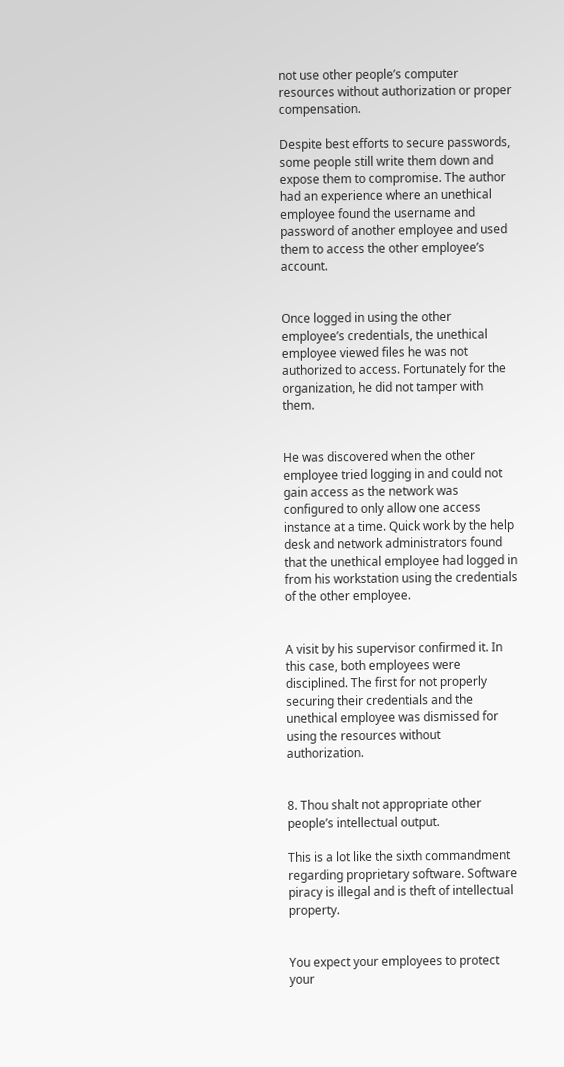not use other people’s computer resources without authorization or proper compensation.

Despite best efforts to secure passwords, some people still write them down and expose them to compromise. The author had an experience where an unethical employee found the username and password of another employee and used them to access the other employee’s account.


Once logged in using the other employee’s credentials, the unethical employee viewed files he was not authorized to access. Fortunately for the organization, he did not tamper with them.


He was discovered when the other employee tried logging in and could not gain access as the network was configured to only allow one access instance at a time. Quick work by the help desk and network administrators found that the unethical employee had logged in from his workstation using the credentials of the other employee.


A visit by his supervisor confirmed it. In this case, both employees were disciplined. The first for not properly securing their credentials and the unethical employee was dismissed for using the resources without authorization.


8. Thou shalt not appropriate other people’s intellectual output.

This is a lot like the sixth commandment regarding proprietary software. Software piracy is illegal and is theft of intellectual property.


You expect your employees to protect your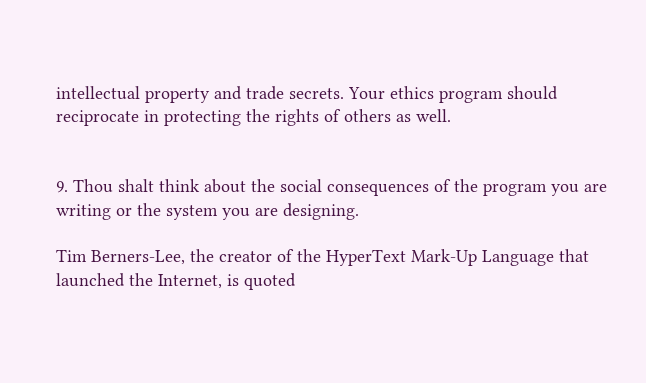intellectual property and trade secrets. Your ethics program should reciprocate in protecting the rights of others as well.


9. Thou shalt think about the social consequences of the program you are writing or the system you are designing.

Tim Berners-Lee, the creator of the HyperText Mark-Up Language that launched the Internet, is quoted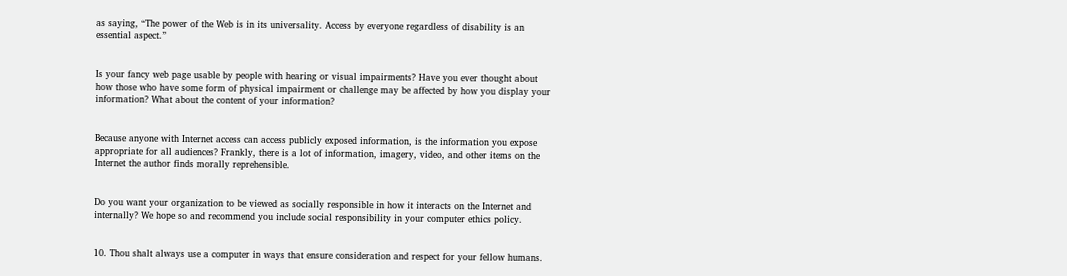as saying, “The power of the Web is in its universality. Access by everyone regardless of disability is an essential aspect.”


Is your fancy web page usable by people with hearing or visual impairments? Have you ever thought about how those who have some form of physical impairment or challenge may be affected by how you display your information? What about the content of your information?


Because anyone with Internet access can access publicly exposed information, is the information you expose appropriate for all audiences? Frankly, there is a lot of information, imagery, video, and other items on the Internet the author finds morally reprehensible.


Do you want your organization to be viewed as socially responsible in how it interacts on the Internet and internally? We hope so and recommend you include social responsibility in your computer ethics policy.


10. Thou shalt always use a computer in ways that ensure consideration and respect for your fellow humans.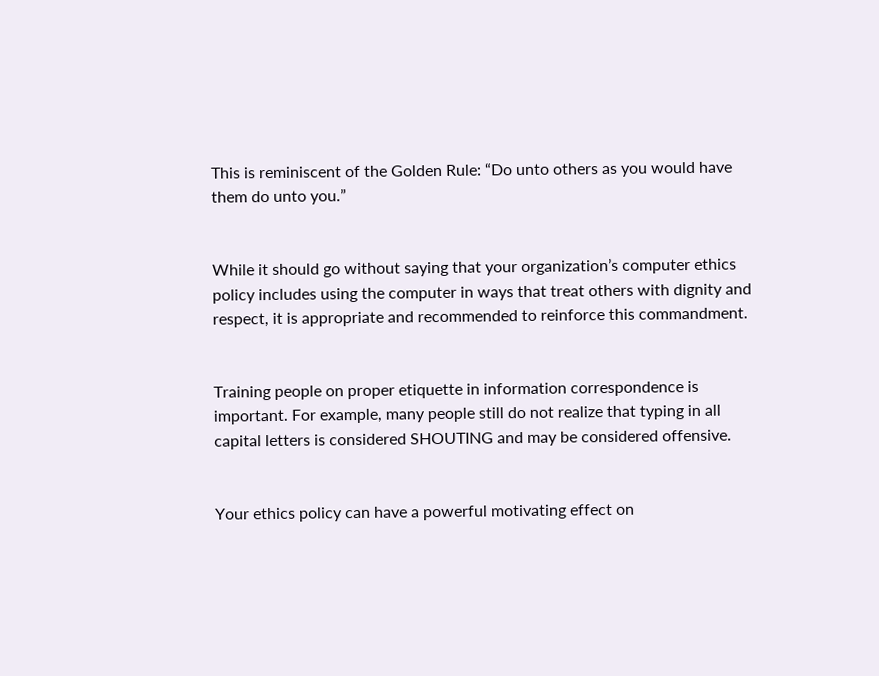This is reminiscent of the Golden Rule: “Do unto others as you would have them do unto you.”


While it should go without saying that your organization’s computer ethics policy includes using the computer in ways that treat others with dignity and respect, it is appropriate and recommended to reinforce this commandment.


Training people on proper etiquette in information correspondence is important. For example, many people still do not realize that typing in all capital letters is considered SHOUTING and may be considered offensive.


Your ethics policy can have a powerful motivating effect on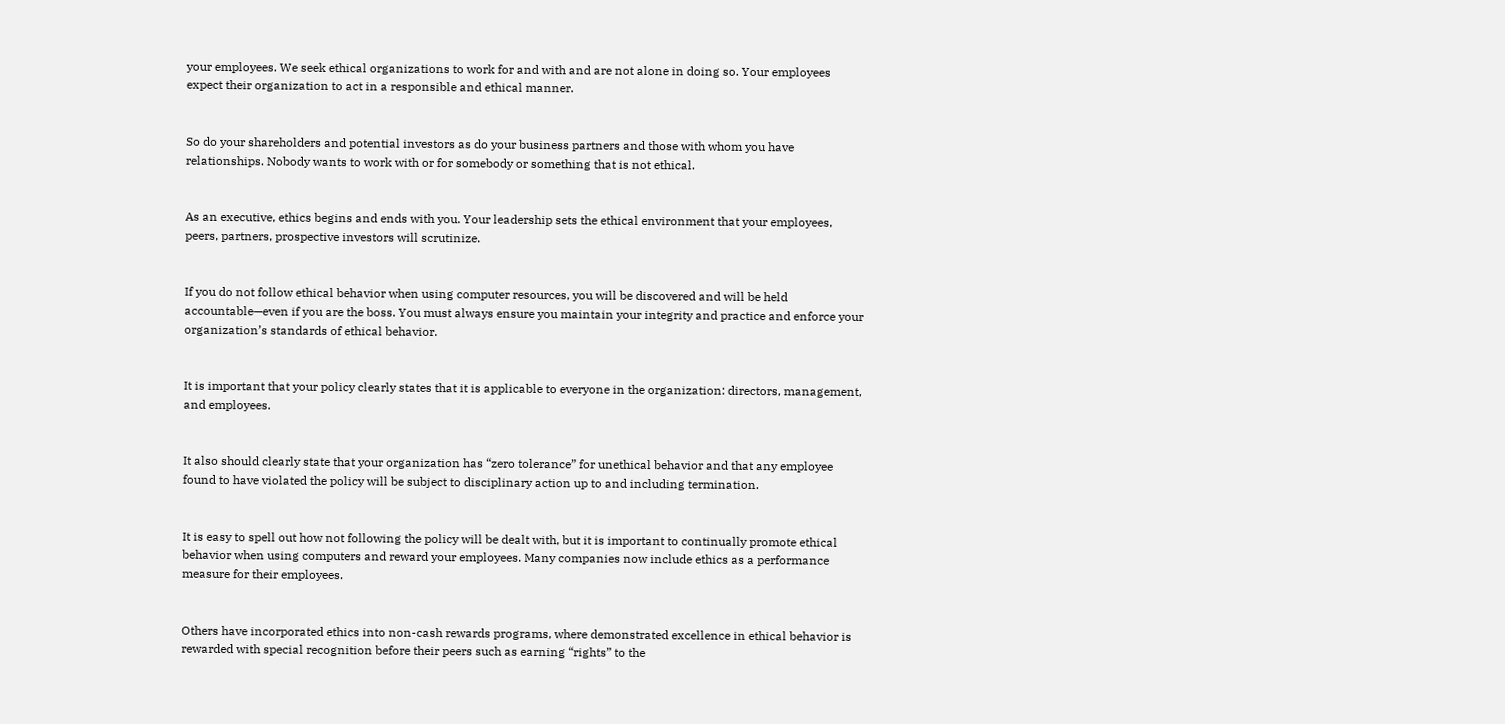your employees. We seek ethical organizations to work for and with and are not alone in doing so. Your employees expect their organization to act in a responsible and ethical manner.


So do your shareholders and potential investors as do your business partners and those with whom you have relationships. Nobody wants to work with or for somebody or something that is not ethical.


As an executive, ethics begins and ends with you. Your leadership sets the ethical environment that your employees, peers, partners, prospective investors will scrutinize.


If you do not follow ethical behavior when using computer resources, you will be discovered and will be held accountable—even if you are the boss. You must always ensure you maintain your integrity and practice and enforce your organization’s standards of ethical behavior.


It is important that your policy clearly states that it is applicable to everyone in the organization: directors, management, and employees.


It also should clearly state that your organization has “zero tolerance” for unethical behavior and that any employee found to have violated the policy will be subject to disciplinary action up to and including termination.


It is easy to spell out how not following the policy will be dealt with, but it is important to continually promote ethical behavior when using computers and reward your employees. Many companies now include ethics as a performance measure for their employees.


Others have incorporated ethics into non-cash rewards programs, where demonstrated excellence in ethical behavior is rewarded with special recognition before their peers such as earning “rights” to the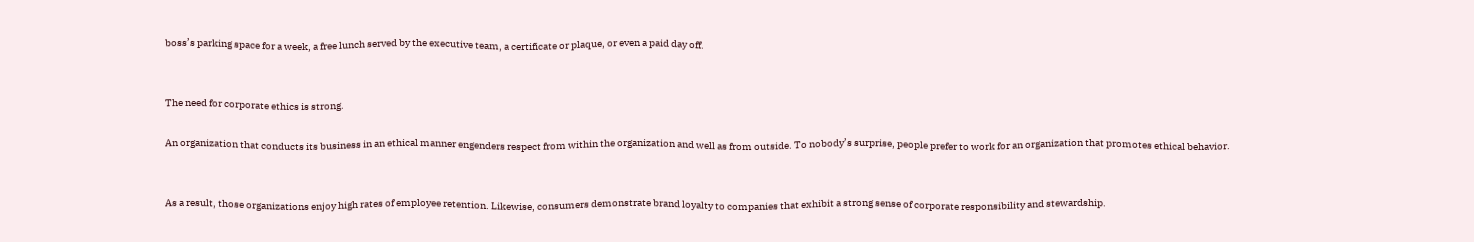boss’s parking space for a week, a free lunch served by the executive team, a certificate or plaque, or even a paid day off.


The need for corporate ethics is strong.

An organization that conducts its business in an ethical manner engenders respect from within the organization and well as from outside. To nobody’s surprise, people prefer to work for an organization that promotes ethical behavior.


As a result, those organizations enjoy high rates of employee retention. Likewise, consumers demonstrate brand loyalty to companies that exhibit a strong sense of corporate responsibility and stewardship.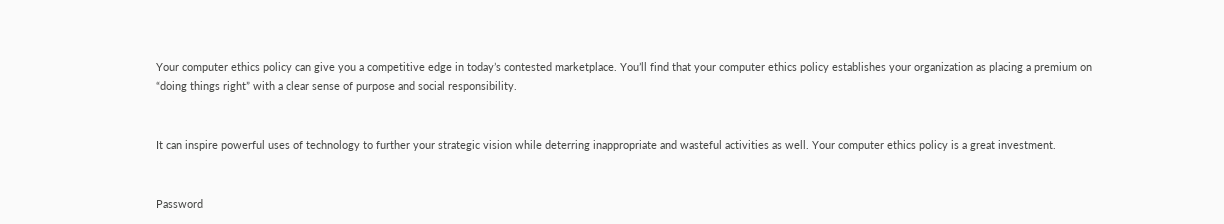Your computer ethics policy can give you a competitive edge in today’s contested marketplace. You’ll find that your computer ethics policy establishes your organization as placing a premium on “doing things right” with a clear sense of purpose and social responsibility.


It can inspire powerful uses of technology to further your strategic vision while deterring inappropriate and wasteful activities as well. Your computer ethics policy is a great investment.


Password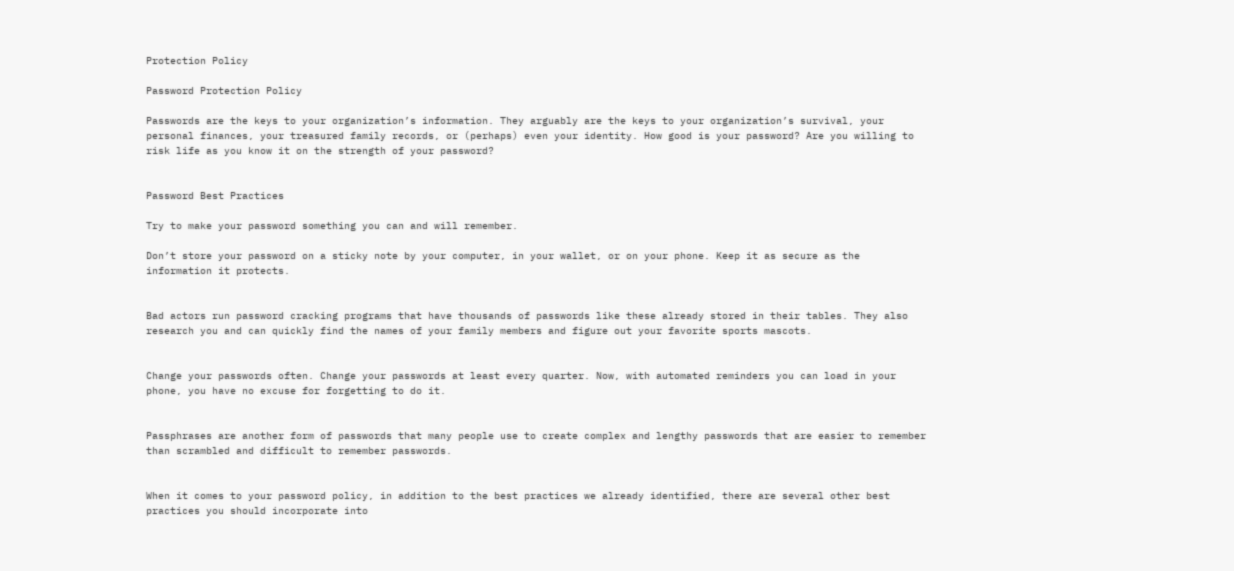Protection Policy

Password Protection Policy

Passwords are the keys to your organization’s information. They arguably are the keys to your organization’s survival, your personal finances, your treasured family records, or (perhaps) even your identity. How good is your password? Are you willing to risk life as you know it on the strength of your password?


Password Best Practices

Try to make your password something you can and will remember.

Don’t store your password on a sticky note by your computer, in your wallet, or on your phone. Keep it as secure as the information it protects.


Bad actors run password cracking programs that have thousands of passwords like these already stored in their tables. They also research you and can quickly find the names of your family members and figure out your favorite sports mascots.


Change your passwords often. Change your passwords at least every quarter. Now, with automated reminders you can load in your phone, you have no excuse for forgetting to do it.


Passphrases are another form of passwords that many people use to create complex and lengthy passwords that are easier to remember than scrambled and difficult to remember passwords.


When it comes to your password policy, in addition to the best practices we already identified, there are several other best practices you should incorporate into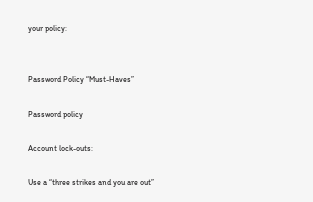your policy:


Password Policy “Must-Haves”

Password policy

Account lock-outs:

Use a “three strikes and you are out”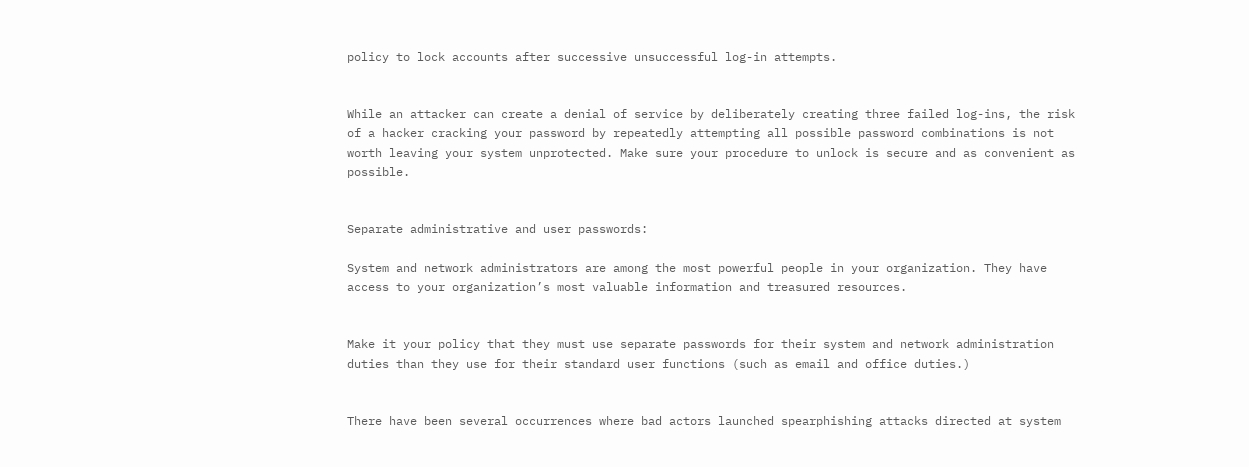policy to lock accounts after successive unsuccessful log-in attempts.


While an attacker can create a denial of service by deliberately creating three failed log-ins, the risk of a hacker cracking your password by repeatedly attempting all possible password combinations is not worth leaving your system unprotected. Make sure your procedure to unlock is secure and as convenient as possible.


Separate administrative and user passwords:

System and network administrators are among the most powerful people in your organization. They have access to your organization’s most valuable information and treasured resources.


Make it your policy that they must use separate passwords for their system and network administration duties than they use for their standard user functions (such as email and office duties.)


There have been several occurrences where bad actors launched spearphishing attacks directed at system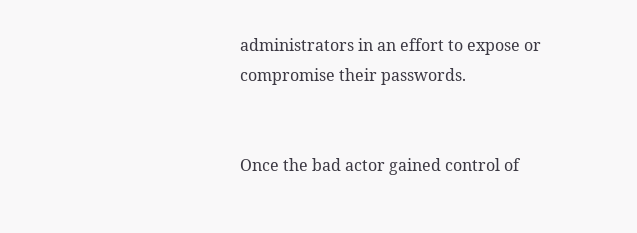administrators in an effort to expose or compromise their passwords.


Once the bad actor gained control of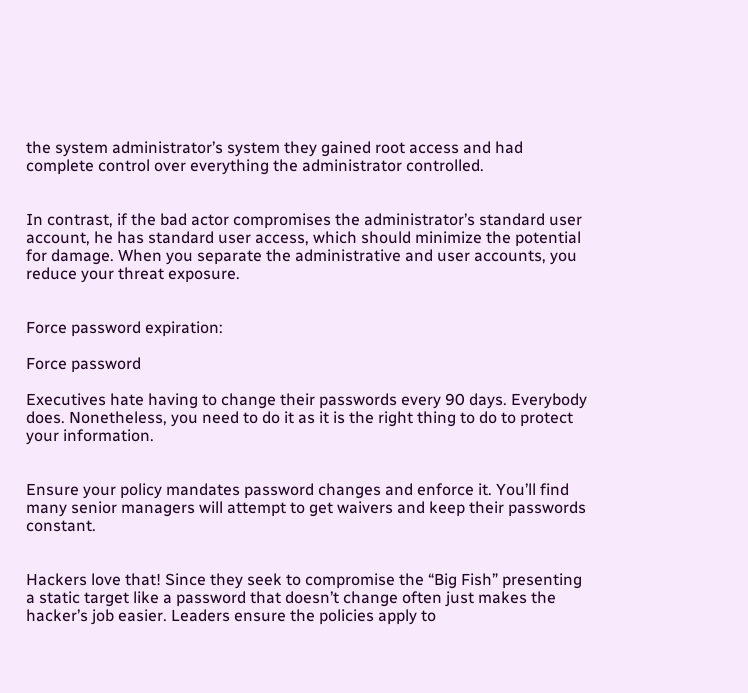the system administrator’s system they gained root access and had complete control over everything the administrator controlled.


In contrast, if the bad actor compromises the administrator’s standard user account, he has standard user access, which should minimize the potential for damage. When you separate the administrative and user accounts, you reduce your threat exposure.


Force password expiration:

Force password

Executives hate having to change their passwords every 90 days. Everybody does. Nonetheless, you need to do it as it is the right thing to do to protect your information.


Ensure your policy mandates password changes and enforce it. You’ll find many senior managers will attempt to get waivers and keep their passwords constant.


Hackers love that! Since they seek to compromise the “Big Fish” presenting a static target like a password that doesn’t change often just makes the hacker’s job easier. Leaders ensure the policies apply to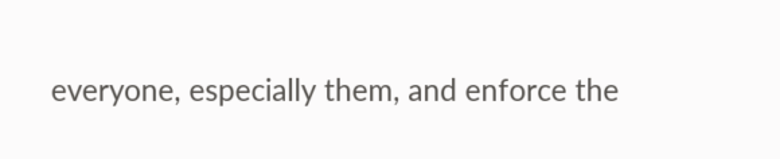everyone, especially them, and enforce the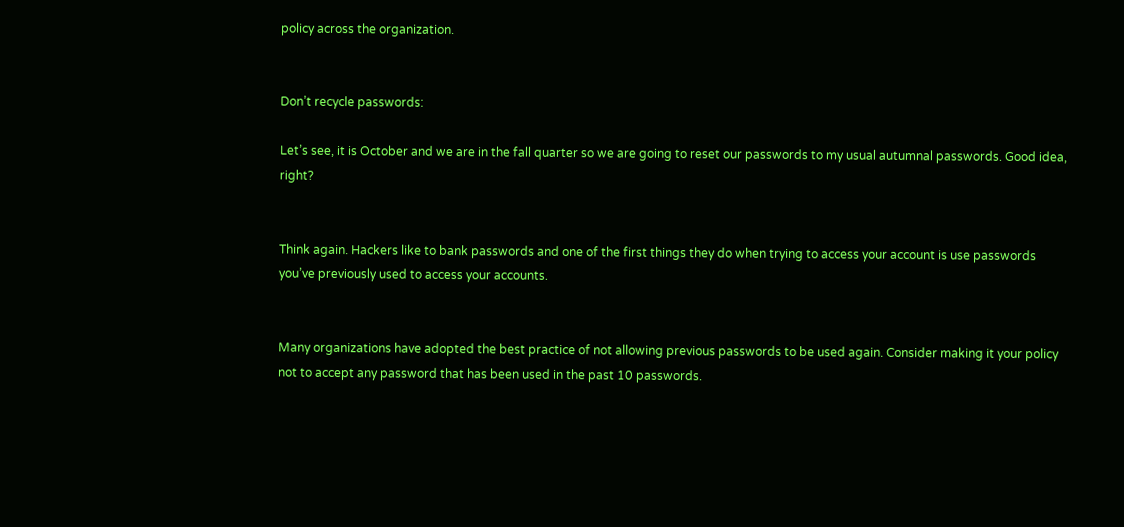policy across the organization.


Don’t recycle passwords:

Let’s see, it is October and we are in the fall quarter so we are going to reset our passwords to my usual autumnal passwords. Good idea, right?


Think again. Hackers like to bank passwords and one of the first things they do when trying to access your account is use passwords you’ve previously used to access your accounts.


Many organizations have adopted the best practice of not allowing previous passwords to be used again. Consider making it your policy not to accept any password that has been used in the past 10 passwords.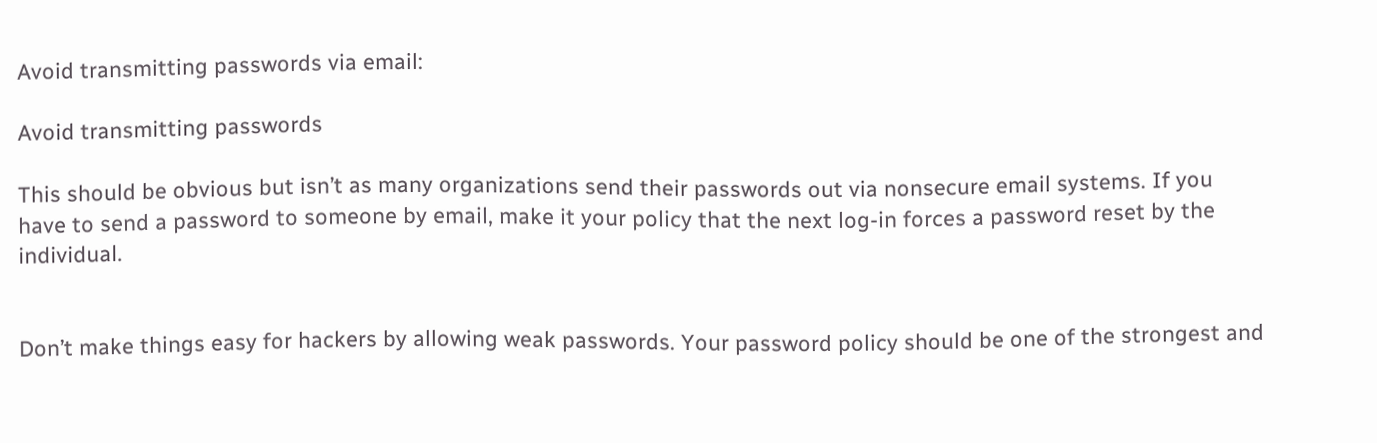Avoid transmitting passwords via email:

Avoid transmitting passwords

This should be obvious but isn’t as many organizations send their passwords out via nonsecure email systems. If you have to send a password to someone by email, make it your policy that the next log-in forces a password reset by the individual.


Don’t make things easy for hackers by allowing weak passwords. Your password policy should be one of the strongest and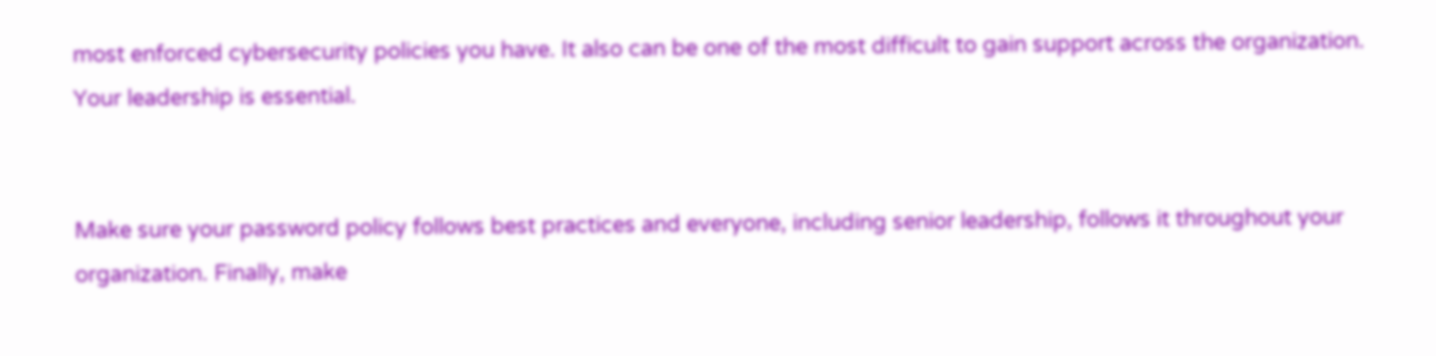most enforced cybersecurity policies you have. It also can be one of the most difficult to gain support across the organization. Your leadership is essential.


Make sure your password policy follows best practices and everyone, including senior leadership, follows it throughout your organization. Finally, make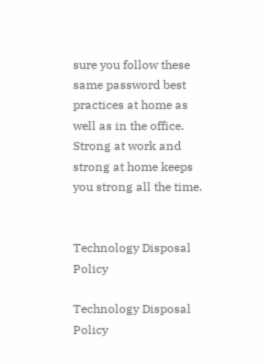sure you follow these same password best practices at home as well as in the office. Strong at work and strong at home keeps you strong all the time.


Technology Disposal Policy

Technology Disposal Policy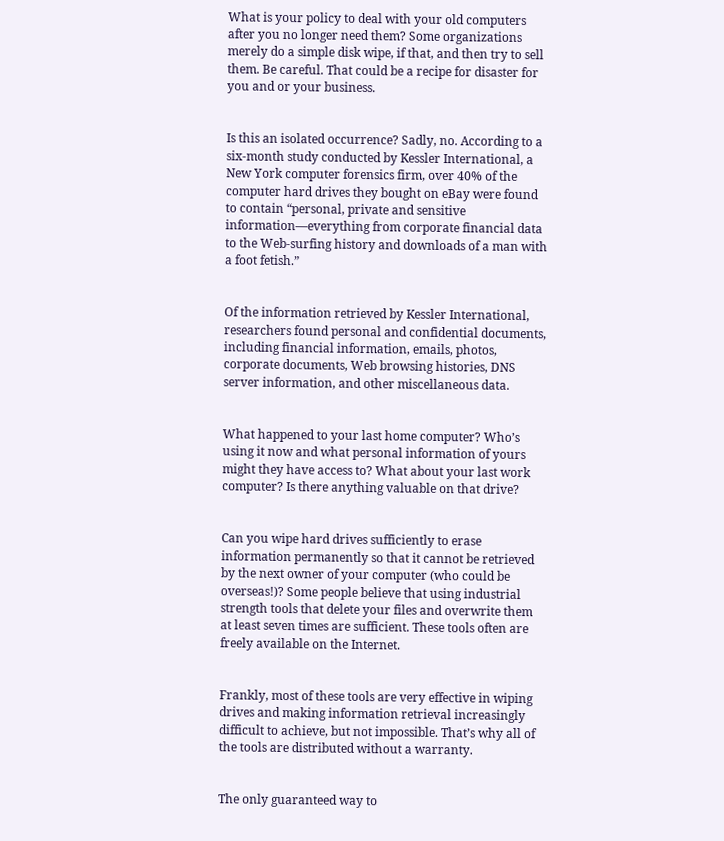What is your policy to deal with your old computers after you no longer need them? Some organizations merely do a simple disk wipe, if that, and then try to sell them. Be careful. That could be a recipe for disaster for you and or your business.


Is this an isolated occurrence? Sadly, no. According to a six-month study conducted by Kessler International, a New York computer forensics firm, over 40% of the computer hard drives they bought on eBay were found to contain “personal, private and sensitive information—everything from corporate financial data to the Web-surfing history and downloads of a man with a foot fetish.”


Of the information retrieved by Kessler International, researchers found personal and confidential documents, including financial information, emails, photos, corporate documents, Web browsing histories, DNS server information, and other miscellaneous data.


What happened to your last home computer? Who’s using it now and what personal information of yours might they have access to? What about your last work computer? Is there anything valuable on that drive?


Can you wipe hard drives sufficiently to erase information permanently so that it cannot be retrieved by the next owner of your computer (who could be overseas!)? Some people believe that using industrial strength tools that delete your files and overwrite them at least seven times are sufficient. These tools often are freely available on the Internet.


Frankly, most of these tools are very effective in wiping drives and making information retrieval increasingly difficult to achieve, but not impossible. That’s why all of the tools are distributed without a warranty.


The only guaranteed way to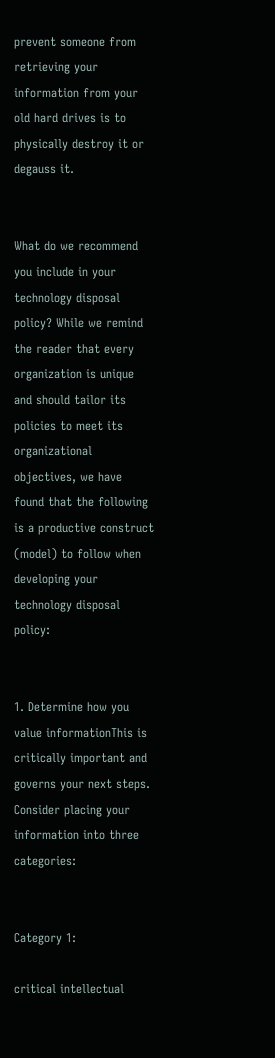prevent someone from retrieving your information from your old hard drives is to physically destroy it or degauss it.


What do we recommend you include in your technology disposal policy? While we remind the reader that every organization is unique and should tailor its policies to meet its organizational objectives, we have found that the following is a productive construct (model) to follow when developing your technology disposal policy:


1. Determine how you value informationThis is critically important and governs your next steps. Consider placing your information into three categories:


Category 1:

critical intellectual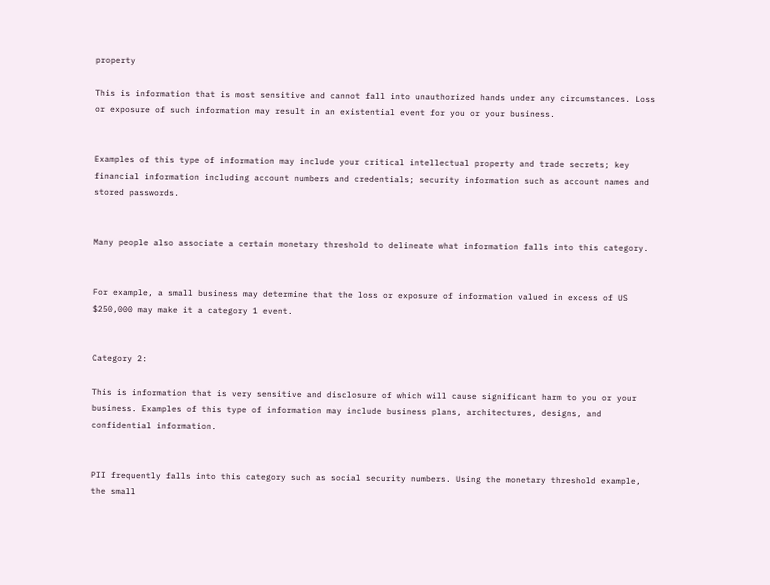property

This is information that is most sensitive and cannot fall into unauthorized hands under any circumstances. Loss or exposure of such information may result in an existential event for you or your business.


Examples of this type of information may include your critical intellectual property and trade secrets; key financial information including account numbers and credentials; security information such as account names and stored passwords.


Many people also associate a certain monetary threshold to delineate what information falls into this category.


For example, a small business may determine that the loss or exposure of information valued in excess of US $250,000 may make it a category 1 event.


Category 2:

This is information that is very sensitive and disclosure of which will cause significant harm to you or your business. Examples of this type of information may include business plans, architectures, designs, and confidential information.


PII frequently falls into this category such as social security numbers. Using the monetary threshold example, the small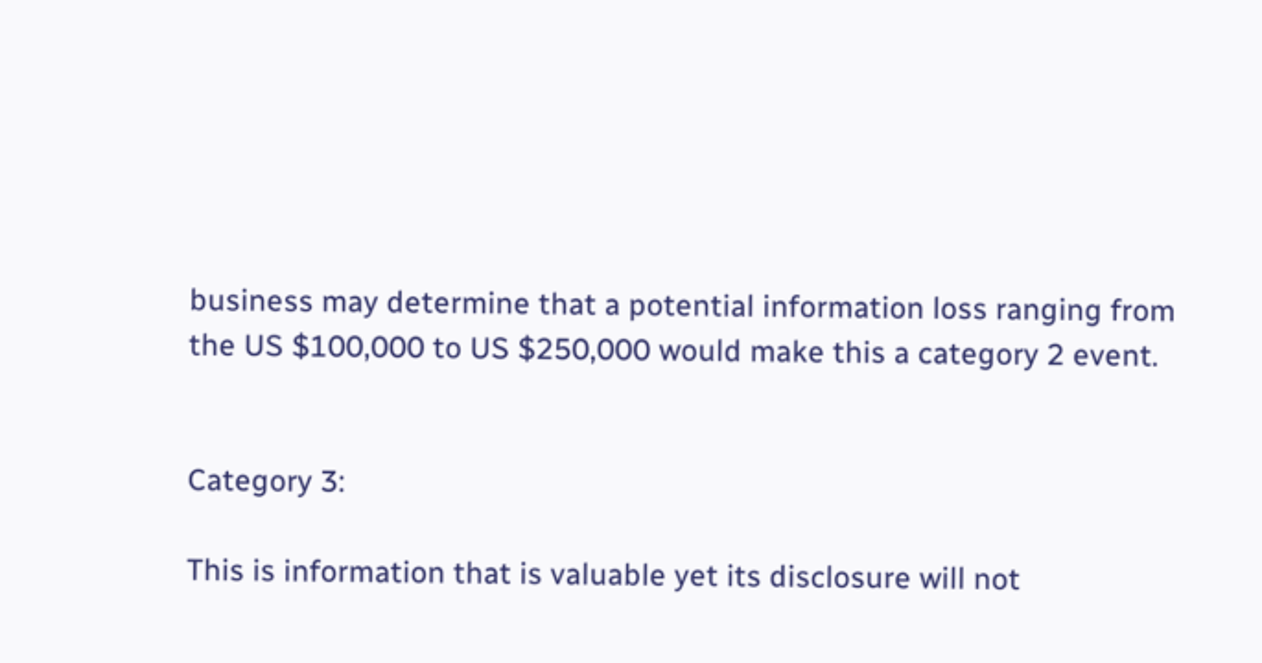business may determine that a potential information loss ranging from the US $100,000 to US $250,000 would make this a category 2 event.


Category 3:

This is information that is valuable yet its disclosure will not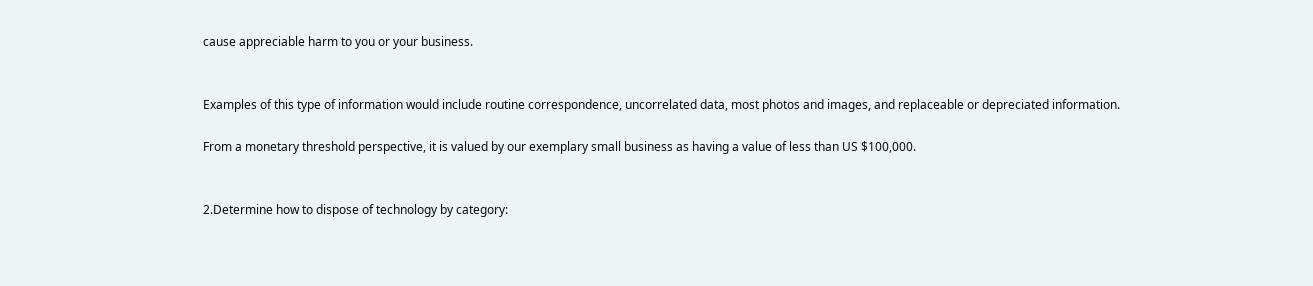cause appreciable harm to you or your business.


Examples of this type of information would include routine correspondence, uncorrelated data, most photos and images, and replaceable or depreciated information.

From a monetary threshold perspective, it is valued by our exemplary small business as having a value of less than US $100,000.


2.Determine how to dispose of technology by category: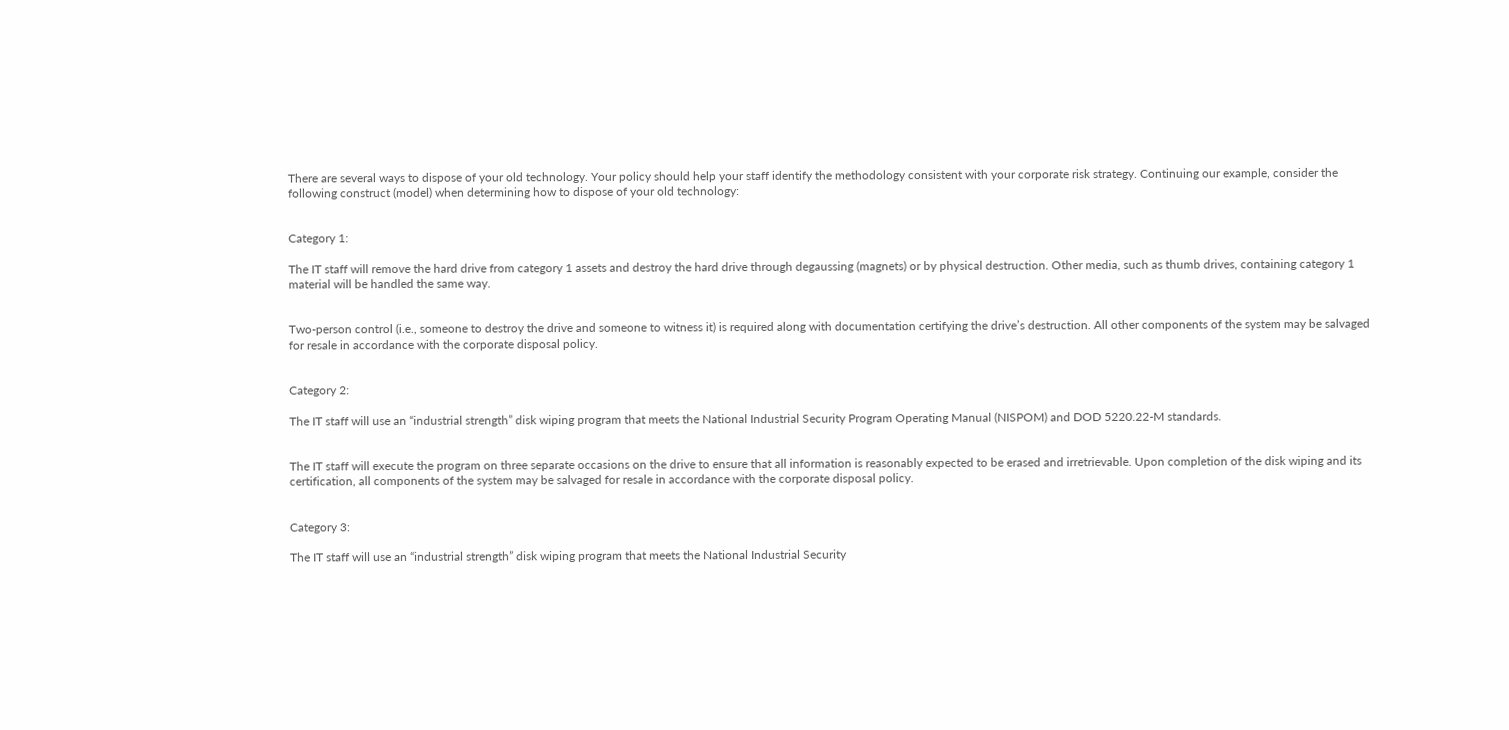There are several ways to dispose of your old technology. Your policy should help your staff identify the methodology consistent with your corporate risk strategy. Continuing our example, consider the following construct (model) when determining how to dispose of your old technology:


Category 1:

The IT staff will remove the hard drive from category 1 assets and destroy the hard drive through degaussing (magnets) or by physical destruction. Other media, such as thumb drives, containing category 1 material will be handled the same way.


Two-person control (i.e., someone to destroy the drive and someone to witness it) is required along with documentation certifying the drive’s destruction. All other components of the system may be salvaged for resale in accordance with the corporate disposal policy.


Category 2:

The IT staff will use an “industrial strength” disk wiping program that meets the National Industrial Security Program Operating Manual (NISPOM) and DOD 5220.22-M standards.


The IT staff will execute the program on three separate occasions on the drive to ensure that all information is reasonably expected to be erased and irretrievable. Upon completion of the disk wiping and its certification, all components of the system may be salvaged for resale in accordance with the corporate disposal policy.


Category 3:

The IT staff will use an “industrial strength” disk wiping program that meets the National Industrial Security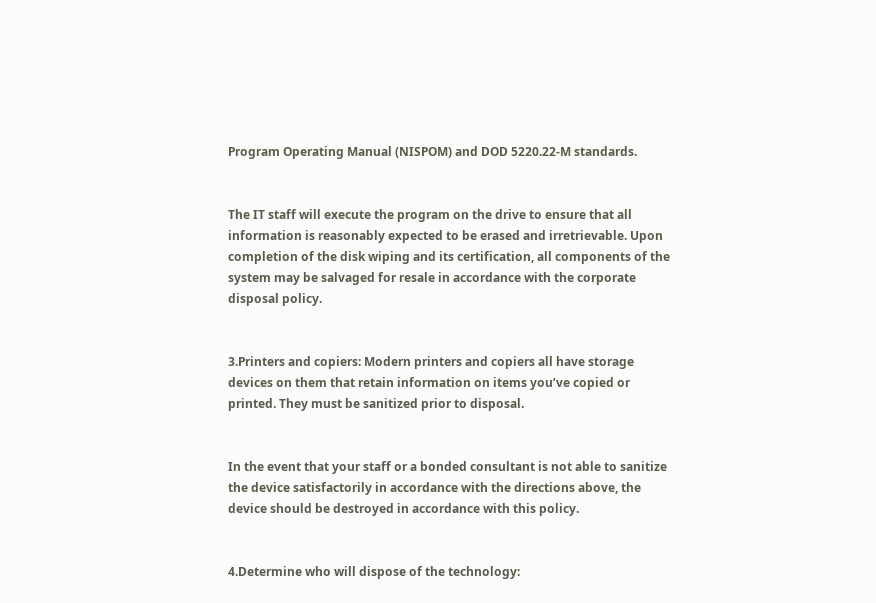Program Operating Manual (NISPOM) and DOD 5220.22-M standards.


The IT staff will execute the program on the drive to ensure that all information is reasonably expected to be erased and irretrievable. Upon completion of the disk wiping and its certification, all components of the system may be salvaged for resale in accordance with the corporate disposal policy.


3.Printers and copiers: Modern printers and copiers all have storage devices on them that retain information on items you’ve copied or printed. They must be sanitized prior to disposal.


In the event that your staff or a bonded consultant is not able to sanitize the device satisfactorily in accordance with the directions above, the device should be destroyed in accordance with this policy.


4.Determine who will dispose of the technology: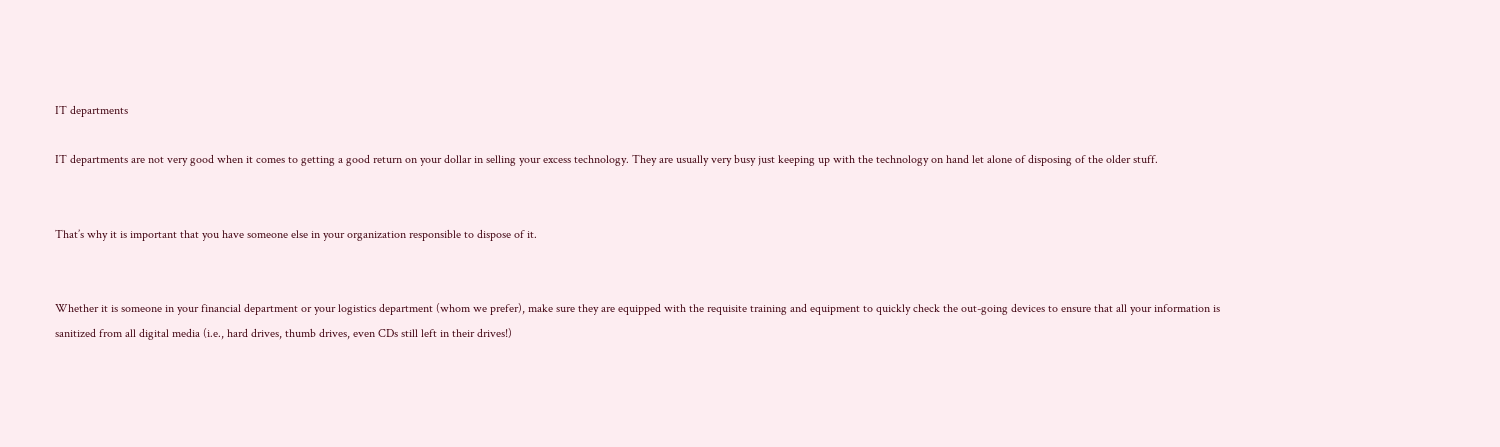IT departments

IT departments are not very good when it comes to getting a good return on your dollar in selling your excess technology. They are usually very busy just keeping up with the technology on hand let alone of disposing of the older stuff.


That’s why it is important that you have someone else in your organization responsible to dispose of it.


Whether it is someone in your financial department or your logistics department (whom we prefer), make sure they are equipped with the requisite training and equipment to quickly check the out-going devices to ensure that all your information is sanitized from all digital media (i.e., hard drives, thumb drives, even CDs still left in their drives!)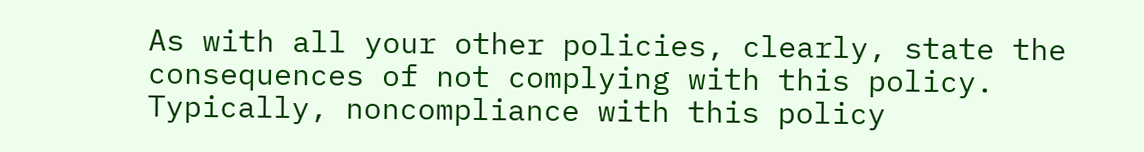As with all your other policies, clearly, state the consequences of not complying with this policy. Typically, noncompliance with this policy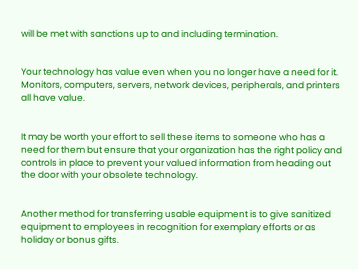will be met with sanctions up to and including termination.


Your technology has value even when you no longer have a need for it. Monitors, computers, servers, network devices, peripherals, and printers all have value.


It may be worth your effort to sell these items to someone who has a need for them but ensure that your organization has the right policy and controls in place to prevent your valued information from heading out the door with your obsolete technology.


Another method for transferring usable equipment is to give sanitized equipment to employees in recognition for exemplary efforts or as holiday or bonus gifts.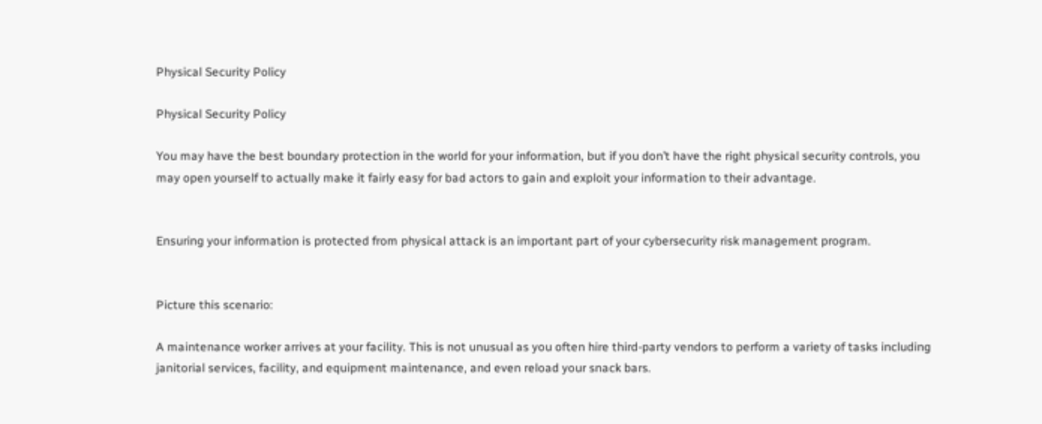Physical Security Policy

Physical Security Policy

You may have the best boundary protection in the world for your information, but if you don’t have the right physical security controls, you may open yourself to actually make it fairly easy for bad actors to gain and exploit your information to their advantage.


Ensuring your information is protected from physical attack is an important part of your cybersecurity risk management program.


Picture this scenario:

A maintenance worker arrives at your facility. This is not unusual as you often hire third-party vendors to perform a variety of tasks including janitorial services, facility, and equipment maintenance, and even reload your snack bars.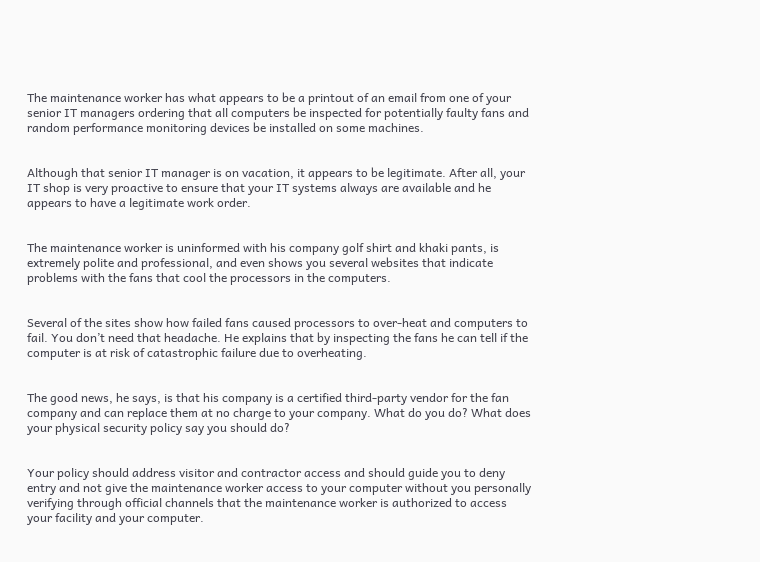The maintenance worker has what appears to be a printout of an email from one of your senior IT managers ordering that all computers be inspected for potentially faulty fans and random performance monitoring devices be installed on some machines.


Although that senior IT manager is on vacation, it appears to be legitimate. After all, your IT shop is very proactive to ensure that your IT systems always are available and he appears to have a legitimate work order.


The maintenance worker is uninformed with his company golf shirt and khaki pants, is extremely polite and professional, and even shows you several websites that indicate problems with the fans that cool the processors in the computers.


Several of the sites show how failed fans caused processors to over-heat and computers to fail. You don’t need that headache. He explains that by inspecting the fans he can tell if the computer is at risk of catastrophic failure due to overheating.


The good news, he says, is that his company is a certified third-party vendor for the fan company and can replace them at no charge to your company. What do you do? What does your physical security policy say you should do?


Your policy should address visitor and contractor access and should guide you to deny entry and not give the maintenance worker access to your computer without you personally verifying through official channels that the maintenance worker is authorized to access your facility and your computer.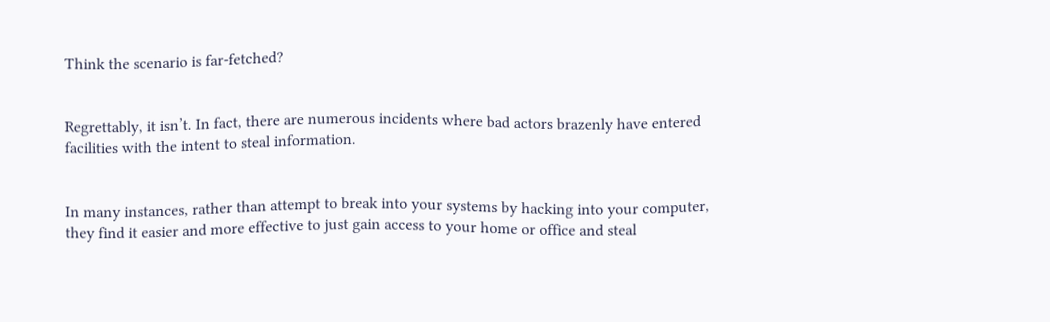Think the scenario is far-fetched?


Regrettably, it isn’t. In fact, there are numerous incidents where bad actors brazenly have entered facilities with the intent to steal information.


In many instances, rather than attempt to break into your systems by hacking into your computer, they find it easier and more effective to just gain access to your home or office and steal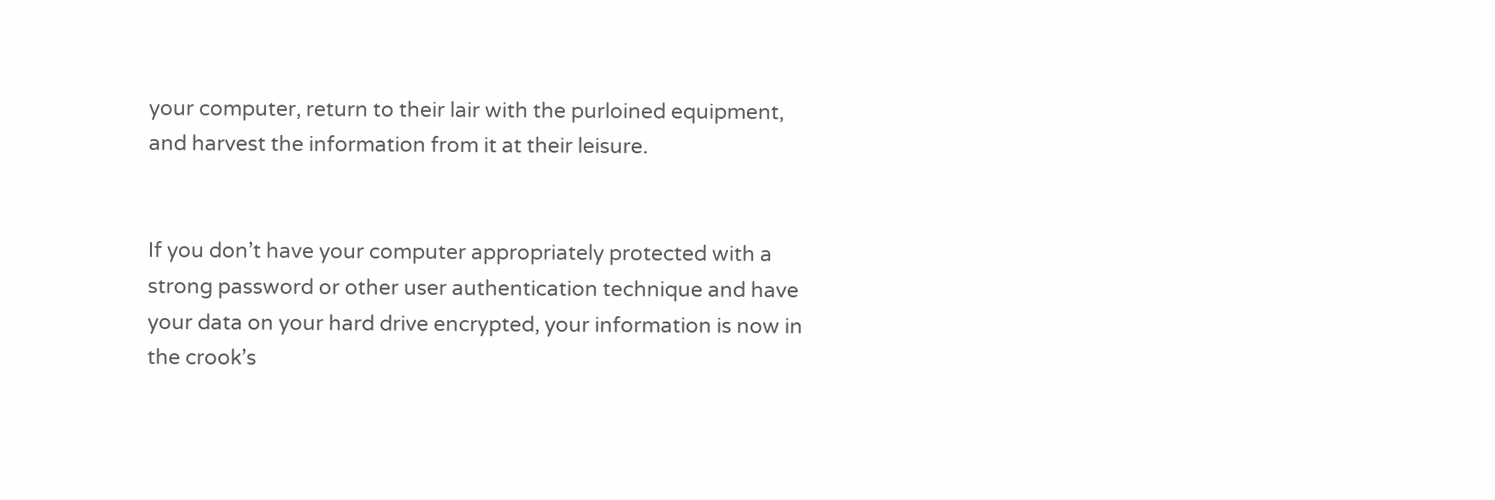your computer, return to their lair with the purloined equipment, and harvest the information from it at their leisure.


If you don’t have your computer appropriately protected with a strong password or other user authentication technique and have your data on your hard drive encrypted, your information is now in the crook’s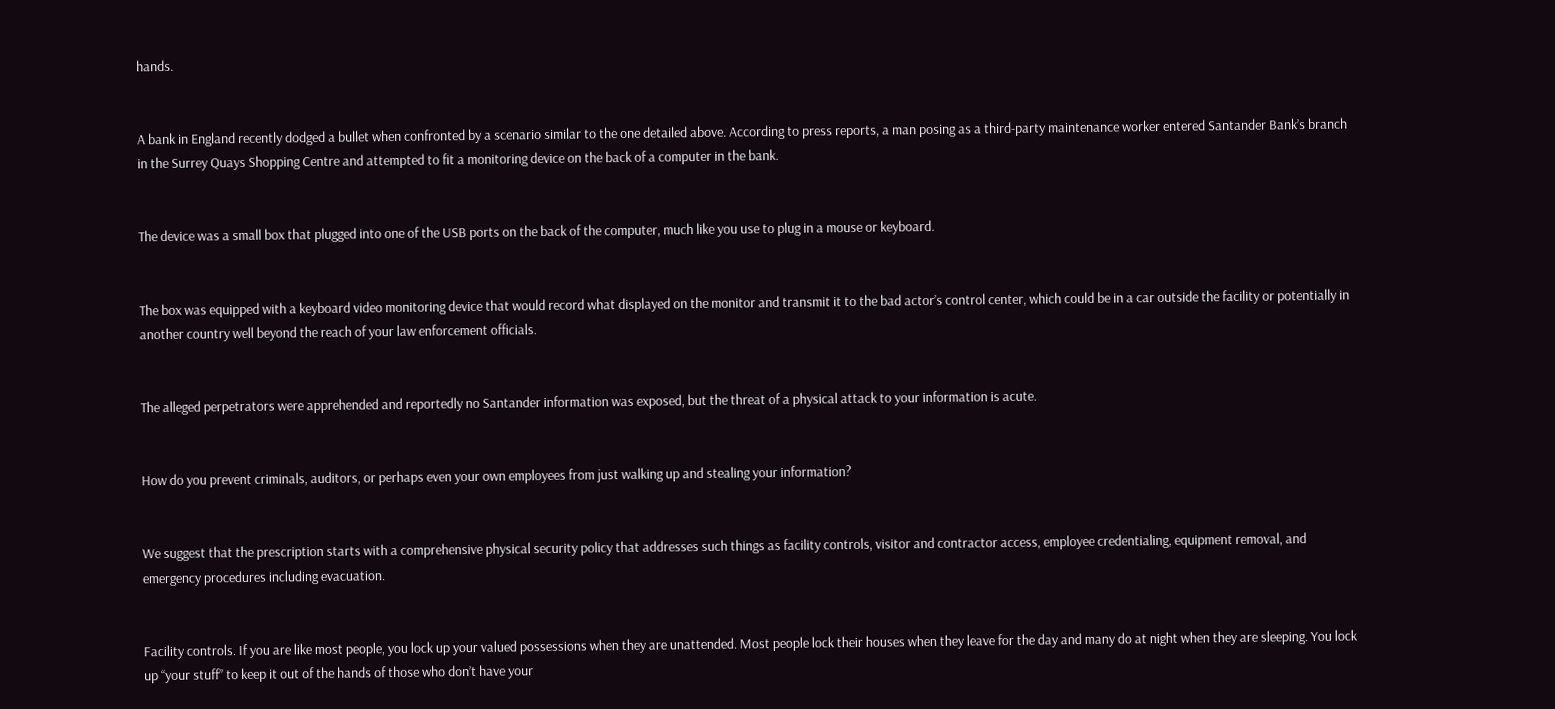hands.


A bank in England recently dodged a bullet when confronted by a scenario similar to the one detailed above. According to press reports, a man posing as a third-party maintenance worker entered Santander Bank’s branch in the Surrey Quays Shopping Centre and attempted to fit a monitoring device on the back of a computer in the bank.


The device was a small box that plugged into one of the USB ports on the back of the computer, much like you use to plug in a mouse or keyboard.


The box was equipped with a keyboard video monitoring device that would record what displayed on the monitor and transmit it to the bad actor’s control center, which could be in a car outside the facility or potentially in another country well beyond the reach of your law enforcement officials.


The alleged perpetrators were apprehended and reportedly no Santander information was exposed, but the threat of a physical attack to your information is acute.


How do you prevent criminals, auditors, or perhaps even your own employees from just walking up and stealing your information?


We suggest that the prescription starts with a comprehensive physical security policy that addresses such things as facility controls, visitor and contractor access, employee credentialing, equipment removal, and emergency procedures including evacuation.


Facility controls. If you are like most people, you lock up your valued possessions when they are unattended. Most people lock their houses when they leave for the day and many do at night when they are sleeping. You lock up “your stuff” to keep it out of the hands of those who don’t have your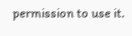permission to use it.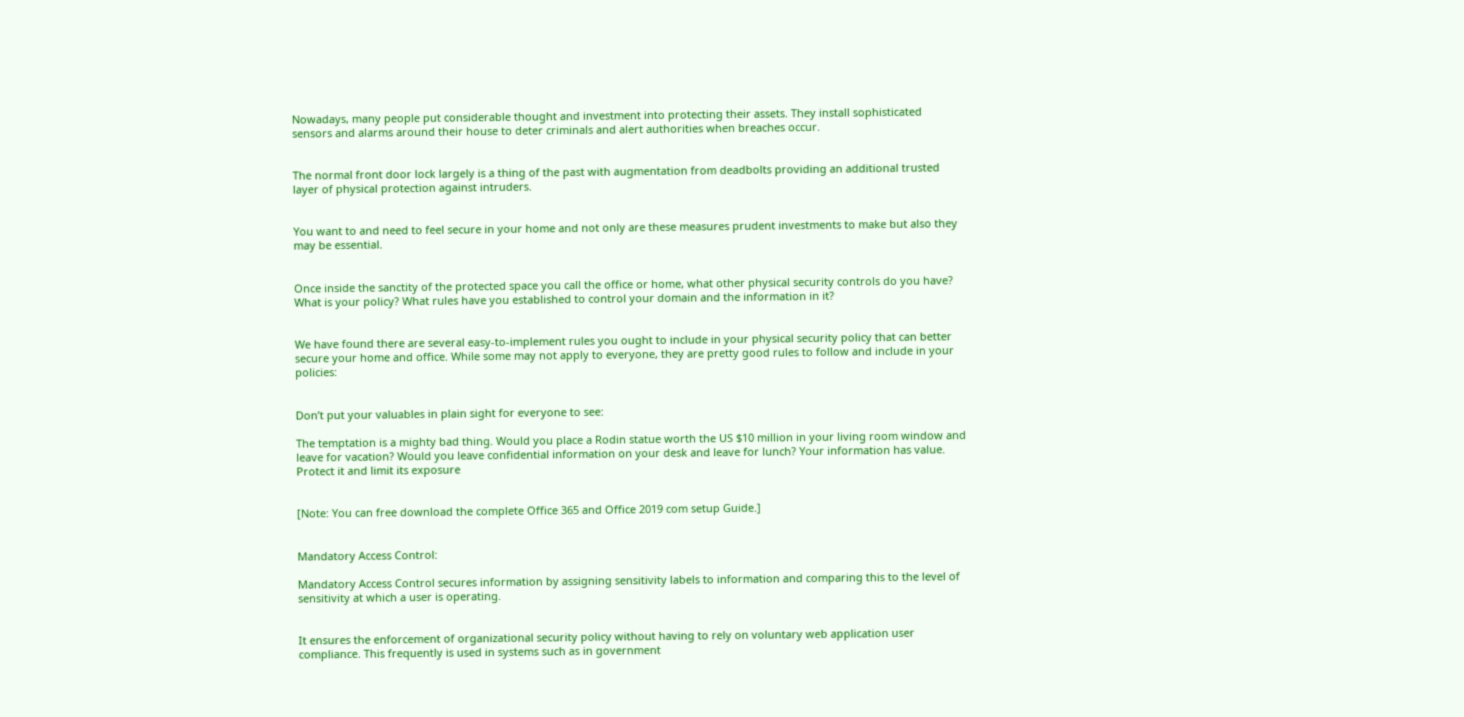Nowadays, many people put considerable thought and investment into protecting their assets. They install sophisticated sensors and alarms around their house to deter criminals and alert authorities when breaches occur.


The normal front door lock largely is a thing of the past with augmentation from deadbolts providing an additional trusted layer of physical protection against intruders.


You want to and need to feel secure in your home and not only are these measures prudent investments to make but also they may be essential.


Once inside the sanctity of the protected space you call the office or home, what other physical security controls do you have? What is your policy? What rules have you established to control your domain and the information in it?


We have found there are several easy-to-implement rules you ought to include in your physical security policy that can better secure your home and office. While some may not apply to everyone, they are pretty good rules to follow and include in your policies:


Don’t put your valuables in plain sight for everyone to see:

The temptation is a mighty bad thing. Would you place a Rodin statue worth the US $10 million in your living room window and leave for vacation? Would you leave confidential information on your desk and leave for lunch? Your information has value. Protect it and limit its exposure


[Note: You can free download the complete Office 365 and Office 2019 com setup Guide.]


Mandatory Access Control:

Mandatory Access Control secures information by assigning sensitivity labels to information and comparing this to the level of sensitivity at which a user is operating.


It ensures the enforcement of organizational security policy without having to rely on voluntary web application user compliance. This frequently is used in systems such as in government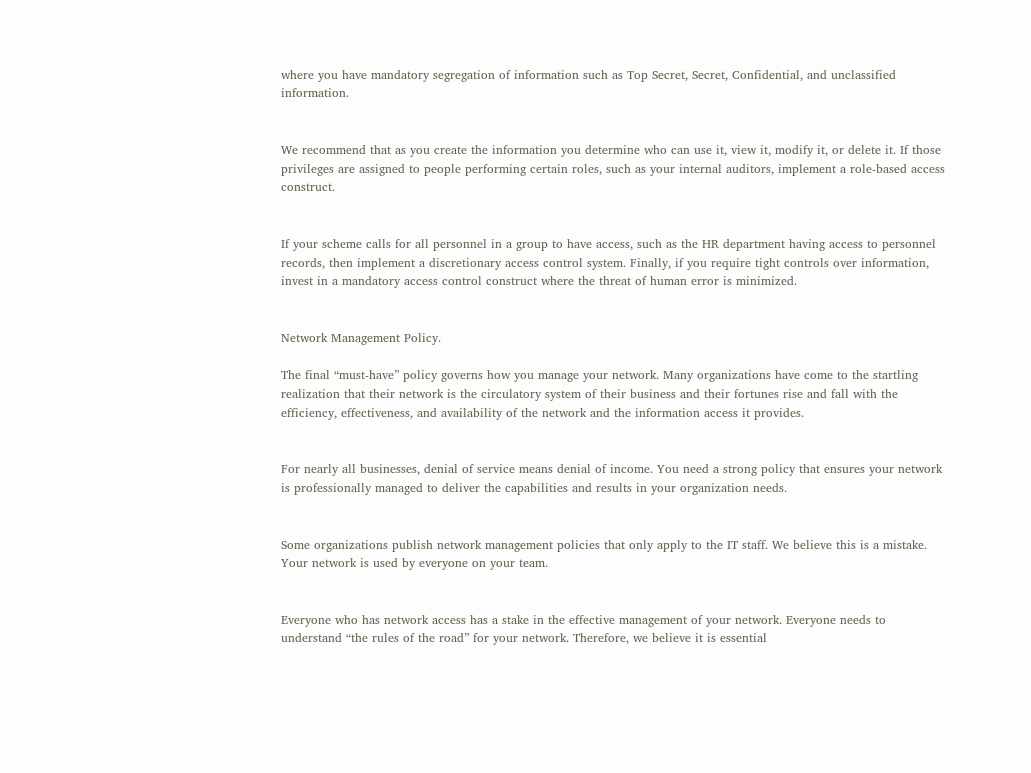where you have mandatory segregation of information such as Top Secret, Secret, Confidential, and unclassified information.


We recommend that as you create the information you determine who can use it, view it, modify it, or delete it. If those privileges are assigned to people performing certain roles, such as your internal auditors, implement a role-based access construct.


If your scheme calls for all personnel in a group to have access, such as the HR department having access to personnel records, then implement a discretionary access control system. Finally, if you require tight controls over information, invest in a mandatory access control construct where the threat of human error is minimized.


Network Management Policy.

The final “must-have” policy governs how you manage your network. Many organizations have come to the startling realization that their network is the circulatory system of their business and their fortunes rise and fall with the efficiency, effectiveness, and availability of the network and the information access it provides.


For nearly all businesses, denial of service means denial of income. You need a strong policy that ensures your network is professionally managed to deliver the capabilities and results in your organization needs.


Some organizations publish network management policies that only apply to the IT staff. We believe this is a mistake. Your network is used by everyone on your team.


Everyone who has network access has a stake in the effective management of your network. Everyone needs to understand “the rules of the road” for your network. Therefore, we believe it is essential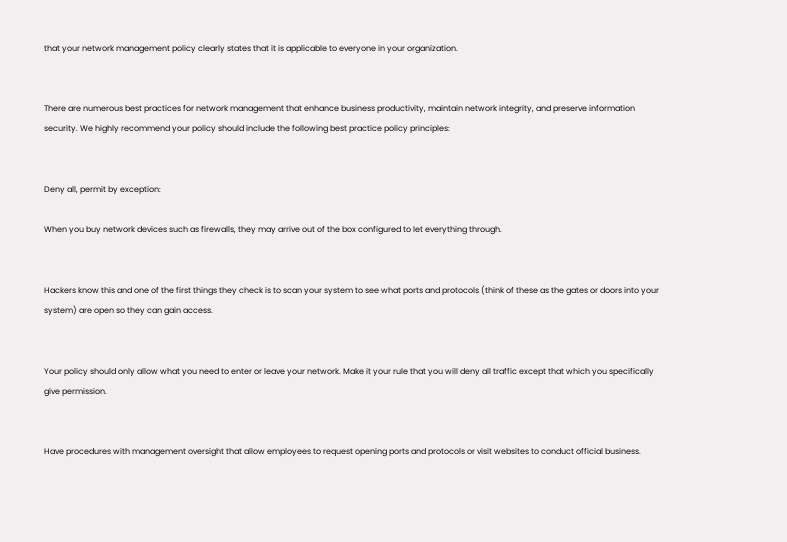that your network management policy clearly states that it is applicable to everyone in your organization.


There are numerous best practices for network management that enhance business productivity, maintain network integrity, and preserve information security. We highly recommend your policy should include the following best practice policy principles:


Deny all, permit by exception:

When you buy network devices such as firewalls, they may arrive out of the box configured to let everything through.


Hackers know this and one of the first things they check is to scan your system to see what ports and protocols (think of these as the gates or doors into your system) are open so they can gain access.


Your policy should only allow what you need to enter or leave your network. Make it your rule that you will deny all traffic except that which you specifically give permission.


Have procedures with management oversight that allow employees to request opening ports and protocols or visit websites to conduct official business.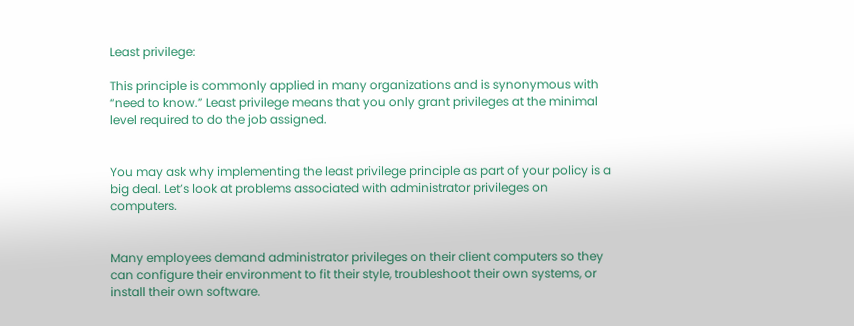Least privilege:

This principle is commonly applied in many organizations and is synonymous with “need to know.” Least privilege means that you only grant privileges at the minimal level required to do the job assigned.


You may ask why implementing the least privilege principle as part of your policy is a big deal. Let’s look at problems associated with administrator privileges on computers.


Many employees demand administrator privileges on their client computers so they can configure their environment to fit their style, troubleshoot their own systems, or install their own software.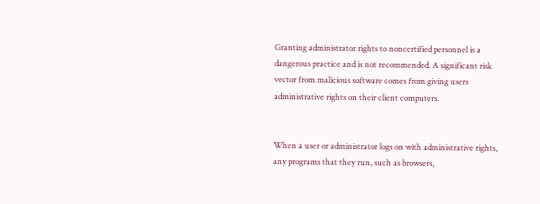Granting administrator rights to noncertified personnel is a dangerous practice and is not recommended. A significant risk vector from malicious software comes from giving users administrative rights on their client computers.


When a user or administrator logs on with administrative rights, any programs that they run, such as browsers,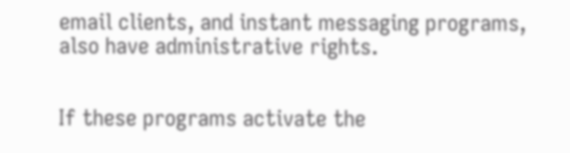email clients, and instant messaging programs, also have administrative rights.


If these programs activate the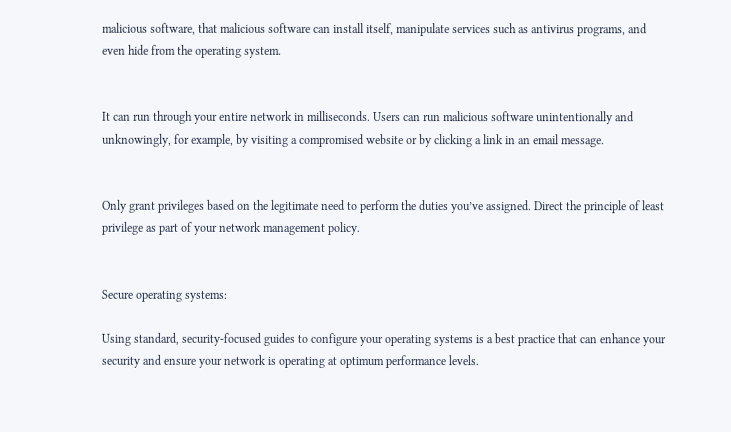malicious software, that malicious software can install itself, manipulate services such as antivirus programs, and even hide from the operating system.


It can run through your entire network in milliseconds. Users can run malicious software unintentionally and unknowingly, for example, by visiting a compromised website or by clicking a link in an email message.


Only grant privileges based on the legitimate need to perform the duties you’ve assigned. Direct the principle of least privilege as part of your network management policy.


Secure operating systems:

Using standard, security-focused guides to configure your operating systems is a best practice that can enhance your security and ensure your network is operating at optimum performance levels.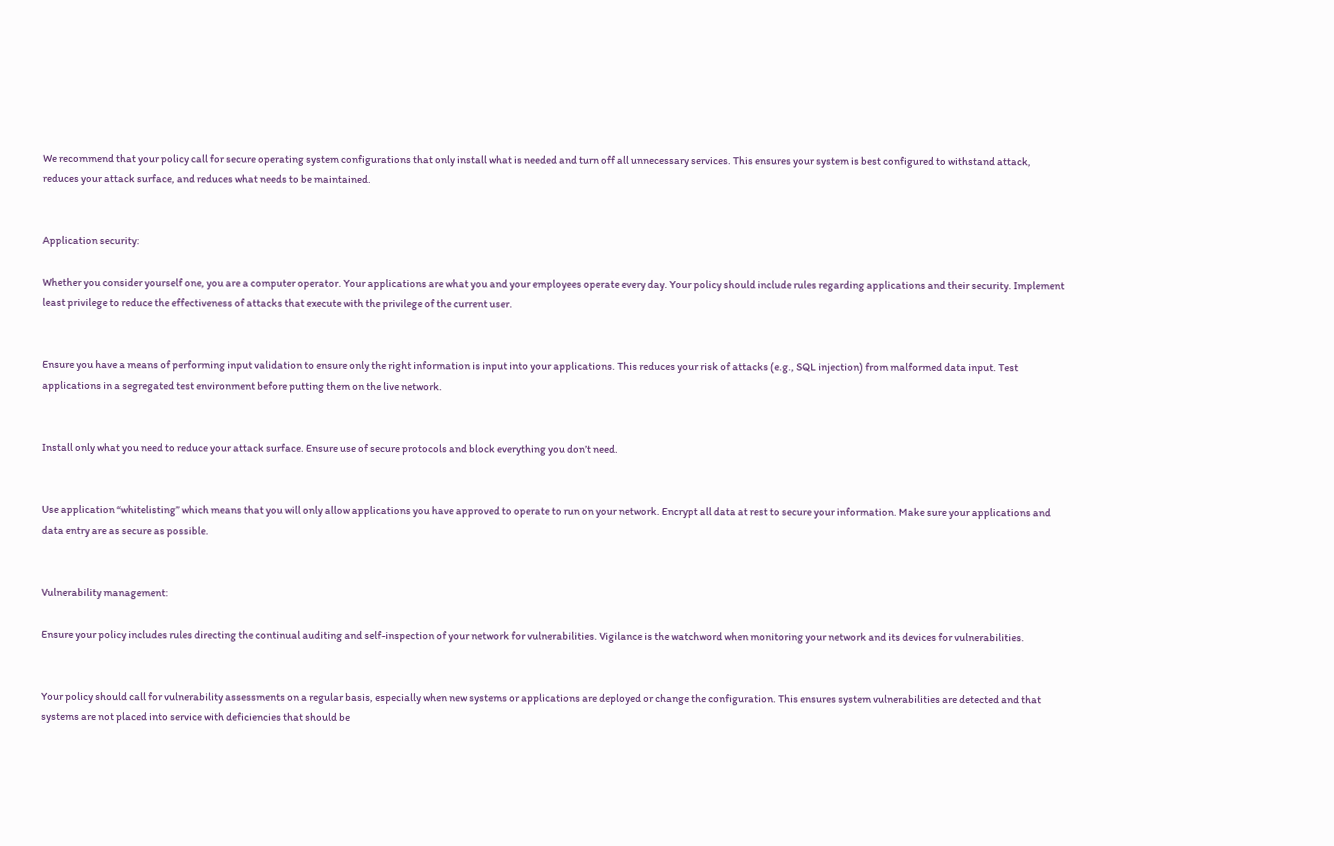We recommend that your policy call for secure operating system configurations that only install what is needed and turn off all unnecessary services. This ensures your system is best configured to withstand attack, reduces your attack surface, and reduces what needs to be maintained.


Application security:

Whether you consider yourself one, you are a computer operator. Your applications are what you and your employees operate every day. Your policy should include rules regarding applications and their security. Implement least privilege to reduce the effectiveness of attacks that execute with the privilege of the current user.


Ensure you have a means of performing input validation to ensure only the right information is input into your applications. This reduces your risk of attacks (e.g., SQL injection) from malformed data input. Test applications in a segregated test environment before putting them on the live network.


Install only what you need to reduce your attack surface. Ensure use of secure protocols and block everything you don’t need.


Use application “whitelisting” which means that you will only allow applications you have approved to operate to run on your network. Encrypt all data at rest to secure your information. Make sure your applications and data entry are as secure as possible.


Vulnerability management:

Ensure your policy includes rules directing the continual auditing and self-inspection of your network for vulnerabilities. Vigilance is the watchword when monitoring your network and its devices for vulnerabilities.


Your policy should call for vulnerability assessments on a regular basis, especially when new systems or applications are deployed or change the configuration. This ensures system vulnerabilities are detected and that systems are not placed into service with deficiencies that should be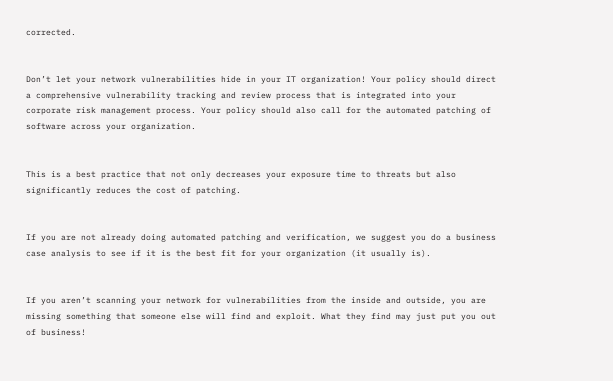corrected.


Don’t let your network vulnerabilities hide in your IT organization! Your policy should direct a comprehensive vulnerability tracking and review process that is integrated into your corporate risk management process. Your policy should also call for the automated patching of software across your organization.


This is a best practice that not only decreases your exposure time to threats but also significantly reduces the cost of patching.


If you are not already doing automated patching and verification, we suggest you do a business case analysis to see if it is the best fit for your organization (it usually is).


If you aren’t scanning your network for vulnerabilities from the inside and outside, you are missing something that someone else will find and exploit. What they find may just put you out of business!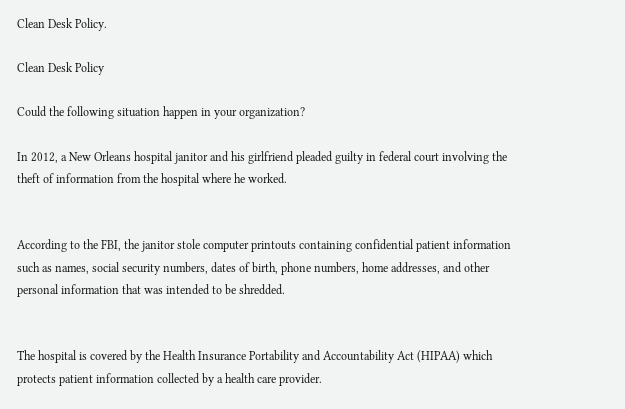Clean Desk Policy.

Clean Desk Policy

Could the following situation happen in your organization?

In 2012, a New Orleans hospital janitor and his girlfriend pleaded guilty in federal court involving the theft of information from the hospital where he worked.


According to the FBI, the janitor stole computer printouts containing confidential patient information such as names, social security numbers, dates of birth, phone numbers, home addresses, and other personal information that was intended to be shredded.


The hospital is covered by the Health Insurance Portability and Accountability Act (HIPAA) which protects patient information collected by a health care provider.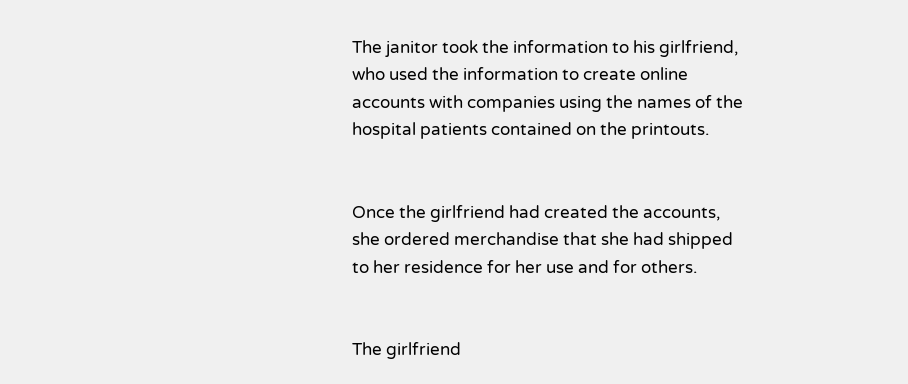The janitor took the information to his girlfriend, who used the information to create online accounts with companies using the names of the hospital patients contained on the printouts.


Once the girlfriend had created the accounts, she ordered merchandise that she had shipped to her residence for her use and for others.


The girlfriend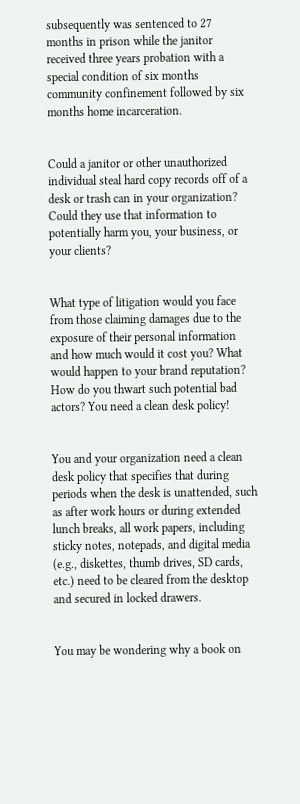subsequently was sentenced to 27 months in prison while the janitor received three years probation with a special condition of six months community confinement followed by six months home incarceration.


Could a janitor or other unauthorized individual steal hard copy records off of a desk or trash can in your organization? Could they use that information to potentially harm you, your business, or your clients?


What type of litigation would you face from those claiming damages due to the exposure of their personal information and how much would it cost you? What would happen to your brand reputation? How do you thwart such potential bad actors? You need a clean desk policy!


You and your organization need a clean desk policy that specifies that during periods when the desk is unattended, such as after work hours or during extended lunch breaks, all work papers, including sticky notes, notepads, and digital media (e.g., diskettes, thumb drives, SD cards, etc.) need to be cleared from the desktop and secured in locked drawers.


You may be wondering why a book on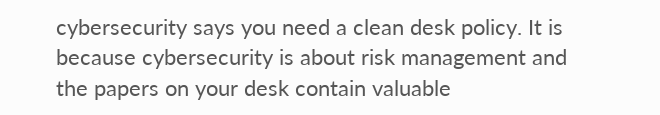cybersecurity says you need a clean desk policy. It is because cybersecurity is about risk management and the papers on your desk contain valuable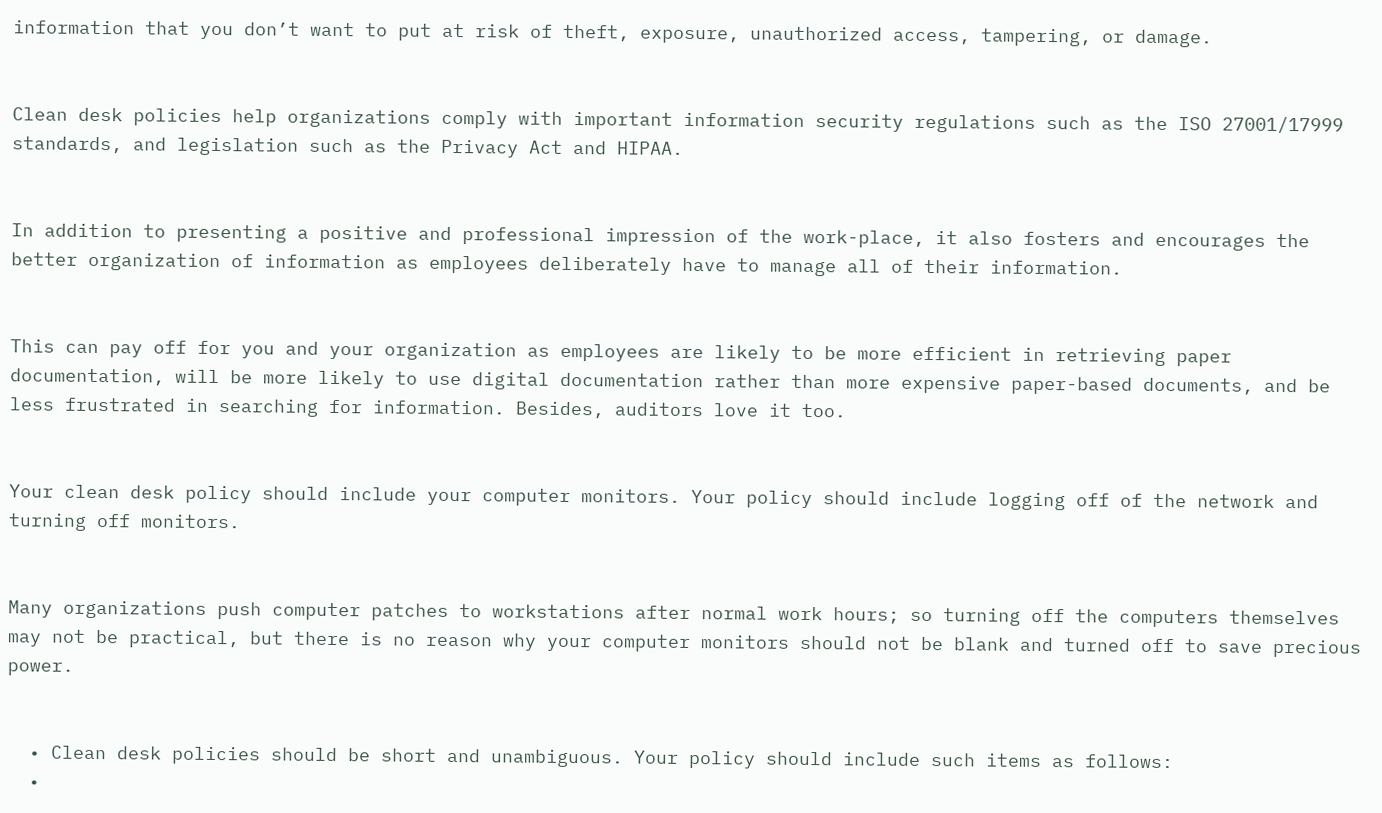information that you don’t want to put at risk of theft, exposure, unauthorized access, tampering, or damage.


Clean desk policies help organizations comply with important information security regulations such as the ISO 27001/17999 standards, and legislation such as the Privacy Act and HIPAA.


In addition to presenting a positive and professional impression of the work-place, it also fosters and encourages the better organization of information as employees deliberately have to manage all of their information.


This can pay off for you and your organization as employees are likely to be more efficient in retrieving paper documentation, will be more likely to use digital documentation rather than more expensive paper-based documents, and be less frustrated in searching for information. Besides, auditors love it too.


Your clean desk policy should include your computer monitors. Your policy should include logging off of the network and turning off monitors.


Many organizations push computer patches to workstations after normal work hours; so turning off the computers themselves may not be practical, but there is no reason why your computer monitors should not be blank and turned off to save precious power.


  • Clean desk policies should be short and unambiguous. Your policy should include such items as follows:
  •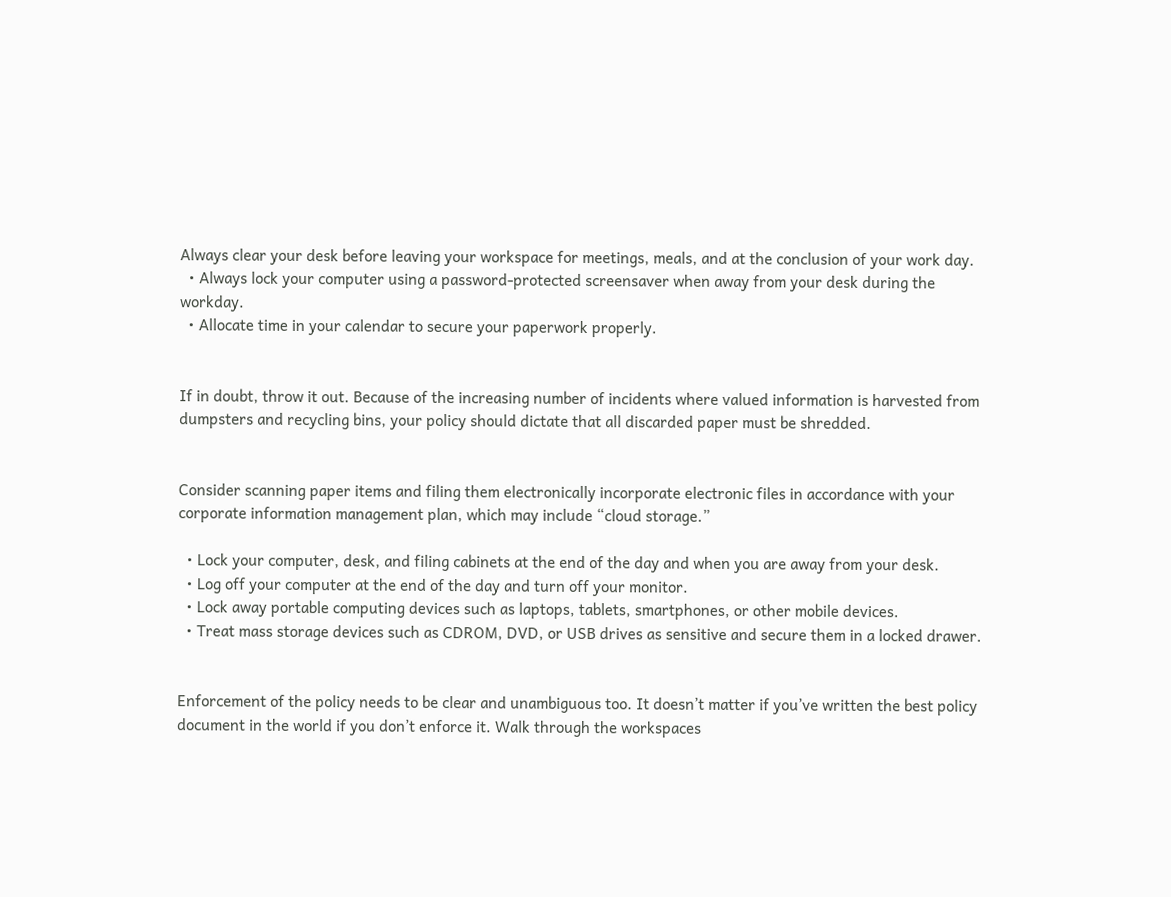Always clear your desk before leaving your workspace for meetings, meals, and at the conclusion of your work day.
  • Always lock your computer using a password-protected screensaver when away from your desk during the workday.
  • Allocate time in your calendar to secure your paperwork properly.


If in doubt, throw it out. Because of the increasing number of incidents where valued information is harvested from dumpsters and recycling bins, your policy should dictate that all discarded paper must be shredded.


Consider scanning paper items and filing them electronically incorporate electronic files in accordance with your corporate information management plan, which may include “cloud storage.”

  • Lock your computer, desk, and filing cabinets at the end of the day and when you are away from your desk.
  • Log off your computer at the end of the day and turn off your monitor.
  • Lock away portable computing devices such as laptops, tablets, smartphones, or other mobile devices.
  • Treat mass storage devices such as CDROM, DVD, or USB drives as sensitive and secure them in a locked drawer.


Enforcement of the policy needs to be clear and unambiguous too. It doesn’t matter if you’ve written the best policy document in the world if you don’t enforce it. Walk through the workspaces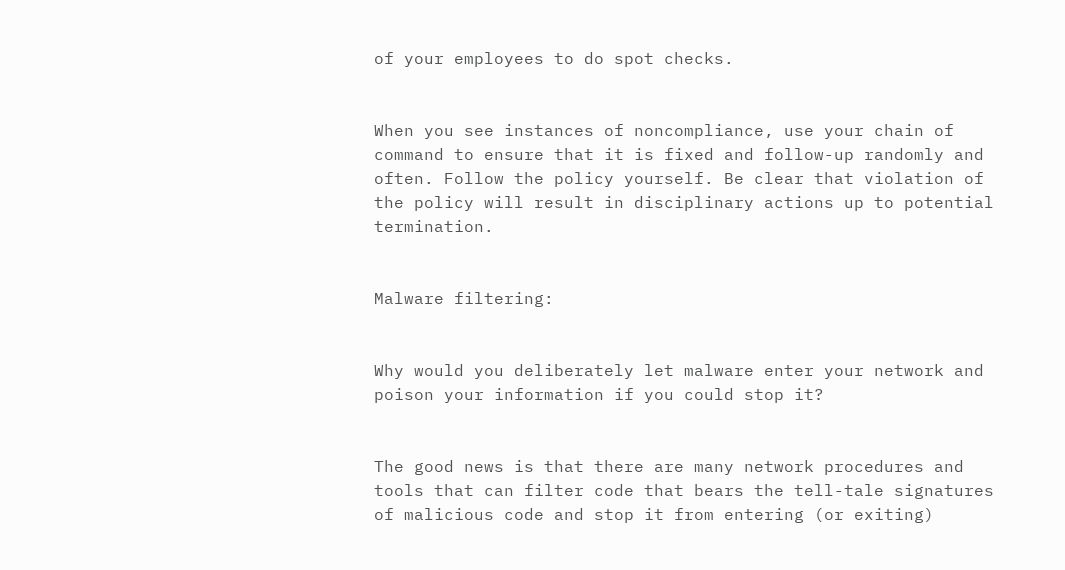of your employees to do spot checks.


When you see instances of noncompliance, use your chain of command to ensure that it is fixed and follow-up randomly and often. Follow the policy yourself. Be clear that violation of the policy will result in disciplinary actions up to potential termination.


Malware filtering:


Why would you deliberately let malware enter your network and poison your information if you could stop it?


The good news is that there are many network procedures and tools that can filter code that bears the tell-tale signatures of malicious code and stop it from entering (or exiting)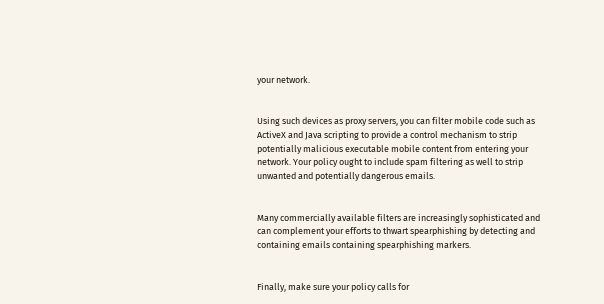your network.


Using such devices as proxy servers, you can filter mobile code such as ActiveX and Java scripting to provide a control mechanism to strip potentially malicious executable mobile content from entering your network. Your policy ought to include spam filtering as well to strip unwanted and potentially dangerous emails.


Many commercially available filters are increasingly sophisticated and can complement your efforts to thwart spearphishing by detecting and containing emails containing spearphishing markers.


Finally, make sure your policy calls for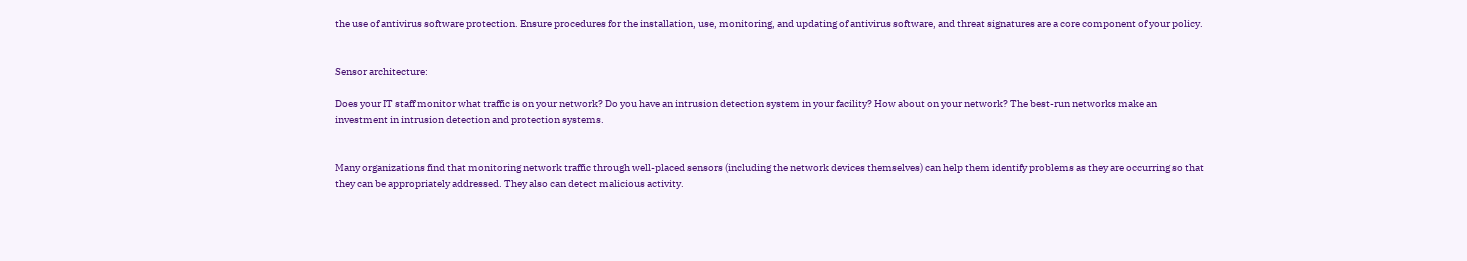the use of antivirus software protection. Ensure procedures for the installation, use, monitoring, and updating of antivirus software, and threat signatures are a core component of your policy.


Sensor architecture:

Does your IT staff monitor what traffic is on your network? Do you have an intrusion detection system in your facility? How about on your network? The best-run networks make an investment in intrusion detection and protection systems.


Many organizations find that monitoring network traffic through well-placed sensors (including the network devices themselves) can help them identify problems as they are occurring so that they can be appropriately addressed. They also can detect malicious activity.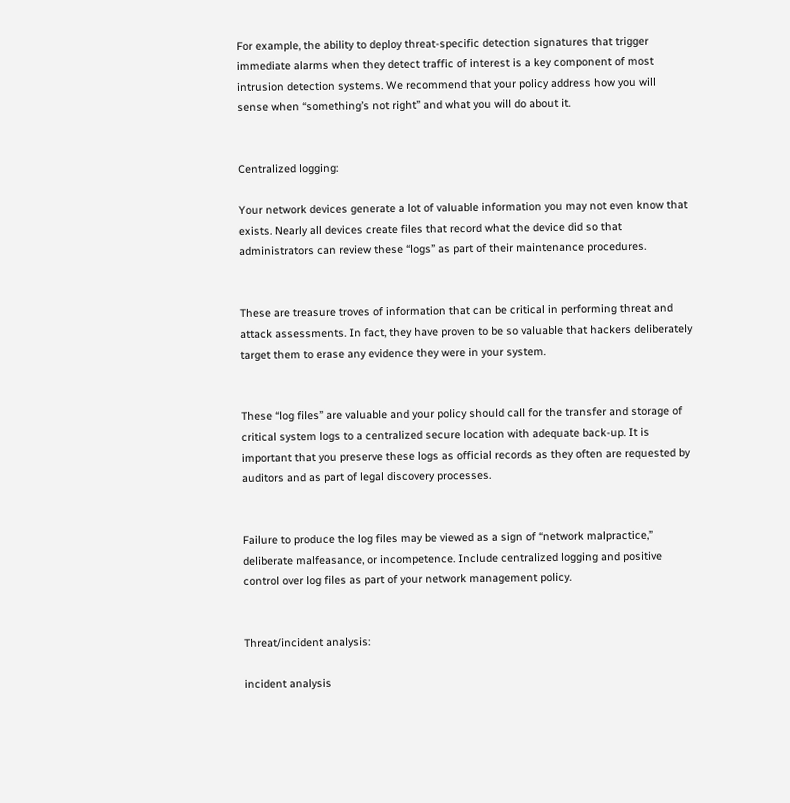For example, the ability to deploy threat-specific detection signatures that trigger immediate alarms when they detect traffic of interest is a key component of most intrusion detection systems. We recommend that your policy address how you will sense when “something’s not right” and what you will do about it.


Centralized logging:

Your network devices generate a lot of valuable information you may not even know that exists. Nearly all devices create files that record what the device did so that administrators can review these “logs” as part of their maintenance procedures.


These are treasure troves of information that can be critical in performing threat and attack assessments. In fact, they have proven to be so valuable that hackers deliberately target them to erase any evidence they were in your system.


These “log files” are valuable and your policy should call for the transfer and storage of critical system logs to a centralized secure location with adequate back-up. It is important that you preserve these logs as official records as they often are requested by auditors and as part of legal discovery processes.


Failure to produce the log files may be viewed as a sign of “network malpractice,” deliberate malfeasance, or incompetence. Include centralized logging and positive control over log files as part of your network management policy.


Threat/incident analysis:

incident analysis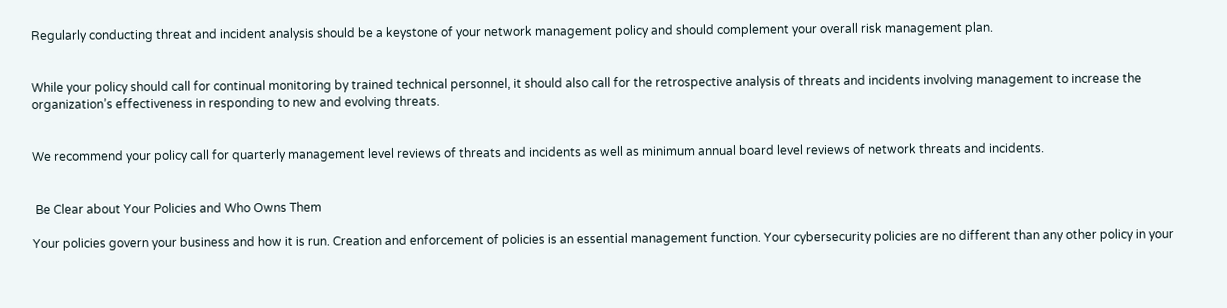Regularly conducting threat and incident analysis should be a keystone of your network management policy and should complement your overall risk management plan.


While your policy should call for continual monitoring by trained technical personnel, it should also call for the retrospective analysis of threats and incidents involving management to increase the organization’s effectiveness in responding to new and evolving threats.


We recommend your policy call for quarterly management level reviews of threats and incidents as well as minimum annual board level reviews of network threats and incidents.


 Be Clear about Your Policies and Who Owns Them

Your policies govern your business and how it is run. Creation and enforcement of policies is an essential management function. Your cybersecurity policies are no different than any other policy in your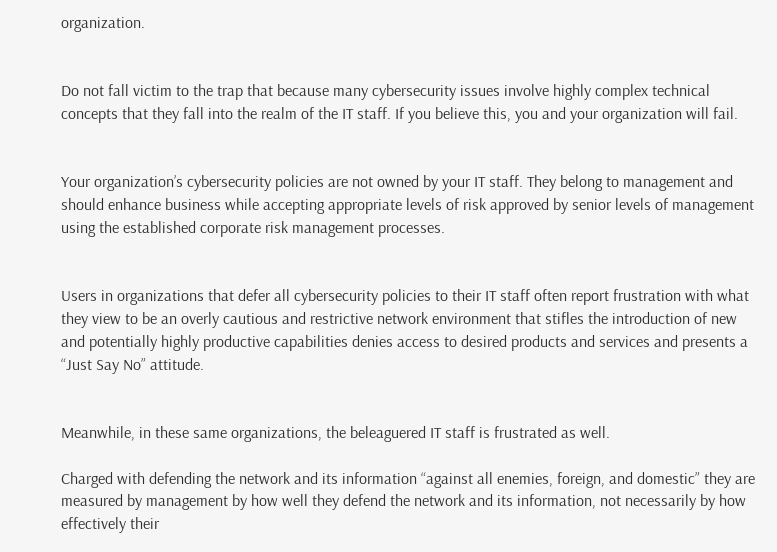organization.


Do not fall victim to the trap that because many cybersecurity issues involve highly complex technical concepts that they fall into the realm of the IT staff. If you believe this, you and your organization will fail.


Your organization’s cybersecurity policies are not owned by your IT staff. They belong to management and should enhance business while accepting appropriate levels of risk approved by senior levels of management using the established corporate risk management processes.


Users in organizations that defer all cybersecurity policies to their IT staff often report frustration with what they view to be an overly cautious and restrictive network environment that stifles the introduction of new and potentially highly productive capabilities denies access to desired products and services and presents a “Just Say No” attitude.


Meanwhile, in these same organizations, the beleaguered IT staff is frustrated as well.

Charged with defending the network and its information “against all enemies, foreign, and domestic” they are measured by management by how well they defend the network and its information, not necessarily by how effectively their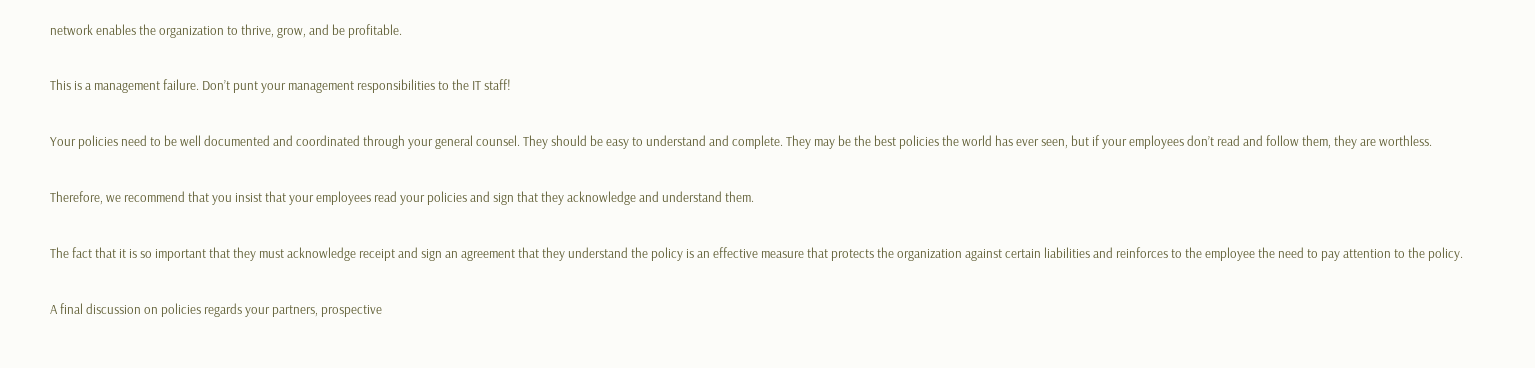network enables the organization to thrive, grow, and be profitable.


This is a management failure. Don’t punt your management responsibilities to the IT staff!


Your policies need to be well documented and coordinated through your general counsel. They should be easy to understand and complete. They may be the best policies the world has ever seen, but if your employees don’t read and follow them, they are worthless.


Therefore, we recommend that you insist that your employees read your policies and sign that they acknowledge and understand them.


The fact that it is so important that they must acknowledge receipt and sign an agreement that they understand the policy is an effective measure that protects the organization against certain liabilities and reinforces to the employee the need to pay attention to the policy.


A final discussion on policies regards your partners, prospective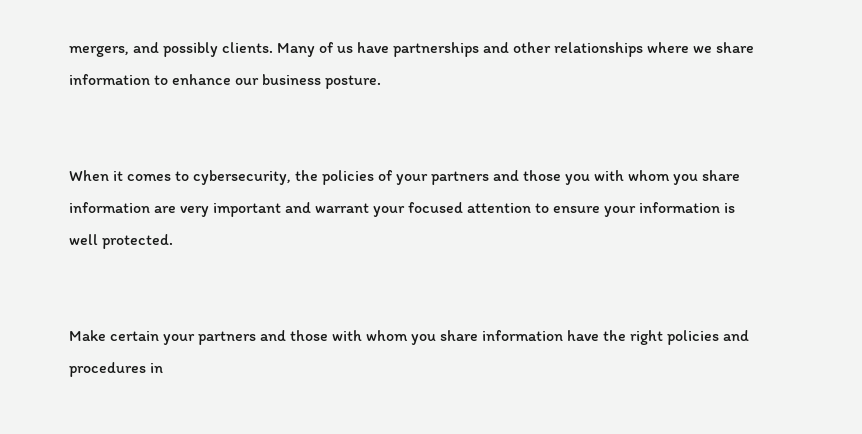mergers, and possibly clients. Many of us have partnerships and other relationships where we share information to enhance our business posture.


When it comes to cybersecurity, the policies of your partners and those you with whom you share information are very important and warrant your focused attention to ensure your information is well protected.


Make certain your partners and those with whom you share information have the right policies and procedures in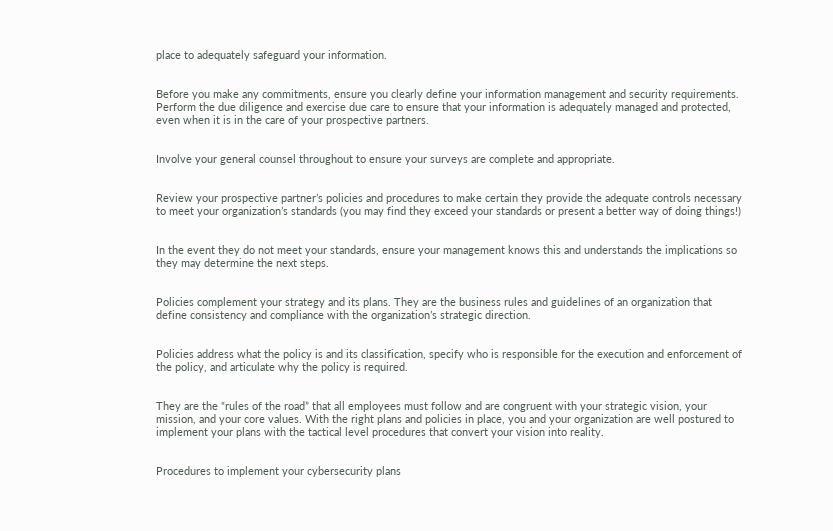place to adequately safeguard your information.


Before you make any commitments, ensure you clearly define your information management and security requirements. Perform the due diligence and exercise due care to ensure that your information is adequately managed and protected, even when it is in the care of your prospective partners.


Involve your general counsel throughout to ensure your surveys are complete and appropriate.


Review your prospective partner’s policies and procedures to make certain they provide the adequate controls necessary to meet your organization’s standards (you may find they exceed your standards or present a better way of doing things!)


In the event they do not meet your standards, ensure your management knows this and understands the implications so they may determine the next steps.


Policies complement your strategy and its plans. They are the business rules and guidelines of an organization that define consistency and compliance with the organization’s strategic direction.


Policies address what the policy is and its classification, specify who is responsible for the execution and enforcement of the policy, and articulate why the policy is required.


They are the “rules of the road” that all employees must follow and are congruent with your strategic vision, your mission, and your core values. With the right plans and policies in place, you and your organization are well postured to implement your plans with the tactical level procedures that convert your vision into reality.


Procedures to implement your cybersecurity plans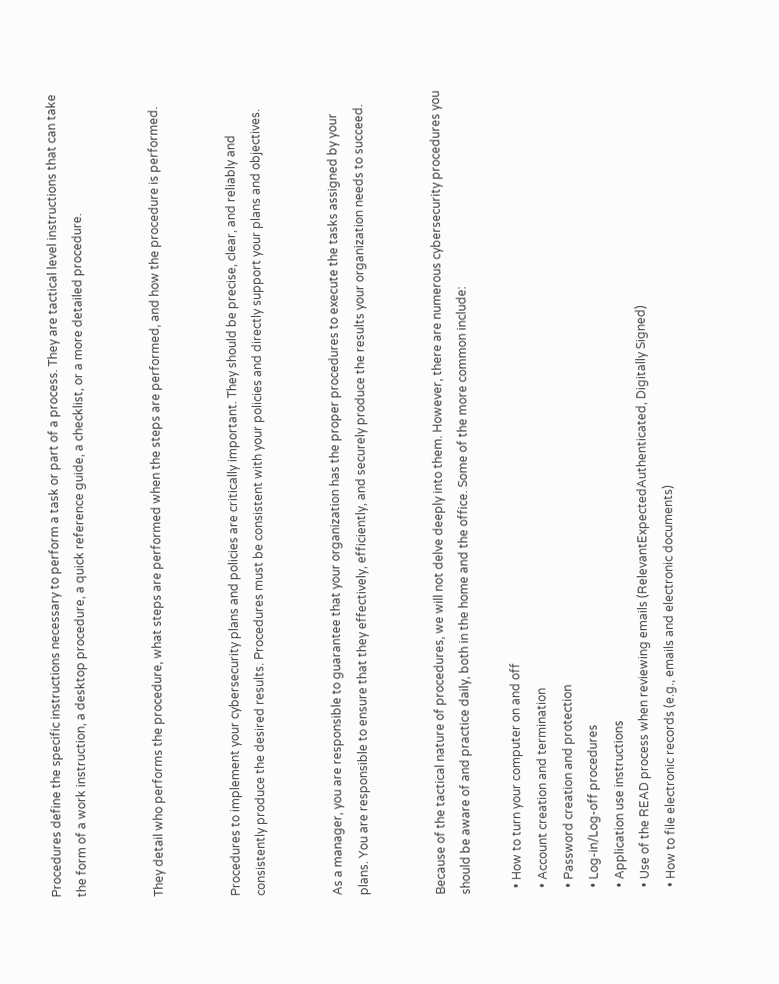Procedures define the specific instructions necessary to perform a task or part of a process. They are tactical level instructions that can take the form of a work instruction, a desktop procedure, a quick reference guide, a checklist, or a more detailed procedure.


They detail who performs the procedure, what steps are performed when the steps are performed, and how the procedure is performed.


Procedures to implement your cybersecurity plans and policies are critically important. They should be precise, clear, and reliably and consistently produce the desired results. Procedures must be consistent with your policies and directly support your plans and objectives.


As a manager, you are responsible to guarantee that your organization has the proper procedures to execute the tasks assigned by your plans. You are responsible to ensure that they effectively, efficiently, and securely produce the results your organization needs to succeed.


Because of the tactical nature of procedures, we will not delve deeply into them. However, there are numerous cybersecurity procedures you should be aware of and practice daily, both in the home and the office. Some of the more common include:

  • How to turn your computer on and off
  • Account creation and termination
  • Password creation and protection
  • Log-in/Log-off procedures
  • Application use instructions
  • Use of the READ process when reviewing emails (RelevantExpectedAuthenticated, Digitally Signed)
  • How to file electronic records (e.g., emails and electronic documents)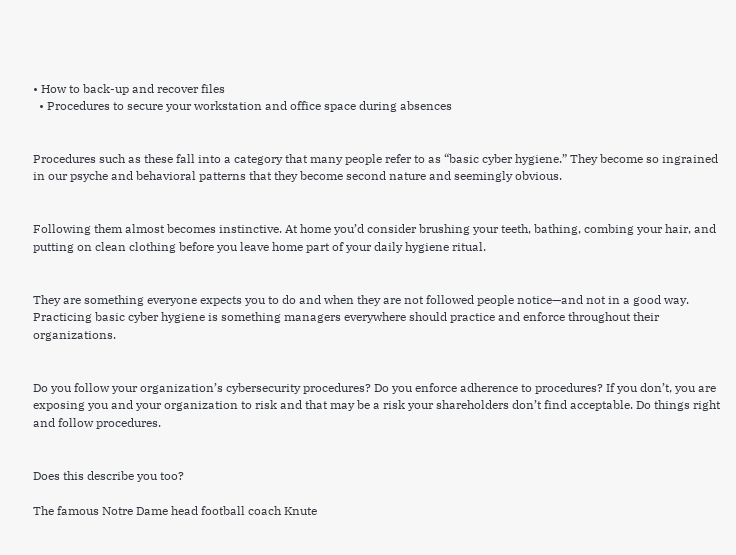• How to back-up and recover files
  • Procedures to secure your workstation and office space during absences


Procedures such as these fall into a category that many people refer to as “basic cyber hygiene.” They become so ingrained in our psyche and behavioral patterns that they become second nature and seemingly obvious.


Following them almost becomes instinctive. At home you’d consider brushing your teeth, bathing, combing your hair, and putting on clean clothing before you leave home part of your daily hygiene ritual.


They are something everyone expects you to do and when they are not followed people notice—and not in a good way. Practicing basic cyber hygiene is something managers everywhere should practice and enforce throughout their organizations.


Do you follow your organization’s cybersecurity procedures? Do you enforce adherence to procedures? If you don’t, you are exposing you and your organization to risk and that may be a risk your shareholders don’t find acceptable. Do things right and follow procedures.


Does this describe you too?

The famous Notre Dame head football coach Knute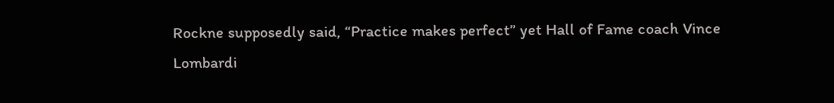Rockne supposedly said, “Practice makes perfect” yet Hall of Fame coach Vince Lombardi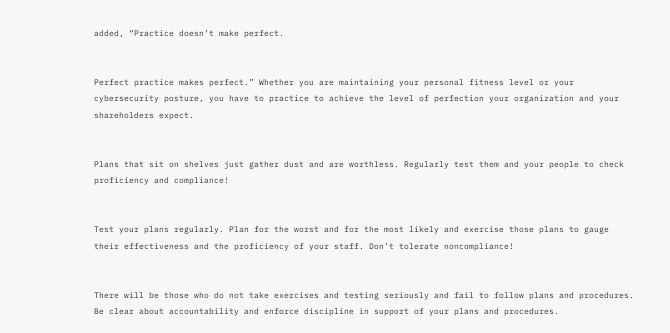added, “Practice doesn’t make perfect.


Perfect practice makes perfect.” Whether you are maintaining your personal fitness level or your cybersecurity posture, you have to practice to achieve the level of perfection your organization and your shareholders expect.


Plans that sit on shelves just gather dust and are worthless. Regularly test them and your people to check proficiency and compliance!


Test your plans regularly. Plan for the worst and for the most likely and exercise those plans to gauge their effectiveness and the proficiency of your staff. Don’t tolerate noncompliance!


There will be those who do not take exercises and testing seriously and fail to follow plans and procedures. Be clear about accountability and enforce discipline in support of your plans and procedures.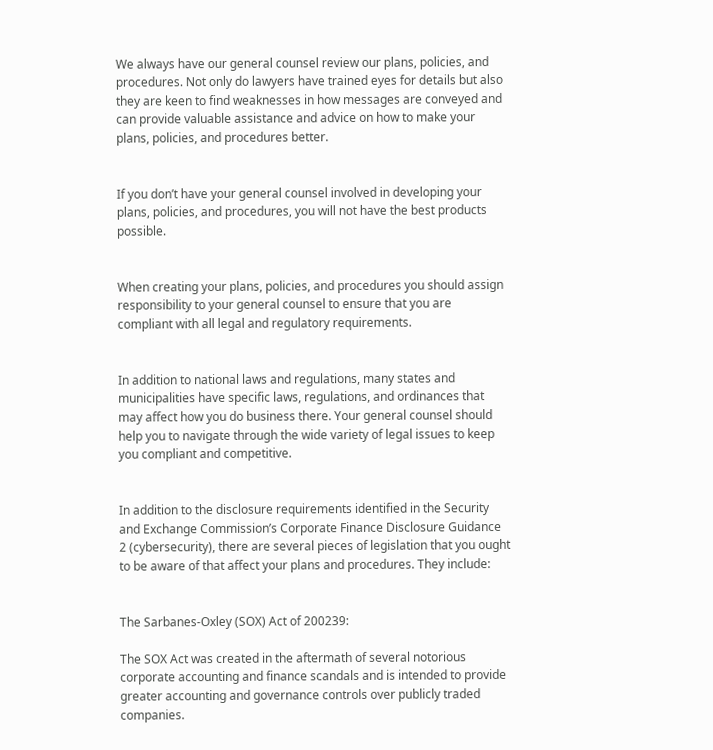We always have our general counsel review our plans, policies, and procedures. Not only do lawyers have trained eyes for details but also they are keen to find weaknesses in how messages are conveyed and can provide valuable assistance and advice on how to make your plans, policies, and procedures better.


If you don’t have your general counsel involved in developing your plans, policies, and procedures, you will not have the best products possible.


When creating your plans, policies, and procedures you should assign responsibility to your general counsel to ensure that you are compliant with all legal and regulatory requirements.


In addition to national laws and regulations, many states and municipalities have specific laws, regulations, and ordinances that may affect how you do business there. Your general counsel should help you to navigate through the wide variety of legal issues to keep you compliant and competitive.


In addition to the disclosure requirements identified in the Security and Exchange Commission’s Corporate Finance Disclosure Guidance 2 (cybersecurity), there are several pieces of legislation that you ought to be aware of that affect your plans and procedures. They include:


The Sarbanes-Oxley (SOX) Act of 200239:

The SOX Act was created in the aftermath of several notorious corporate accounting and finance scandals and is intended to provide greater accounting and governance controls over publicly traded companies.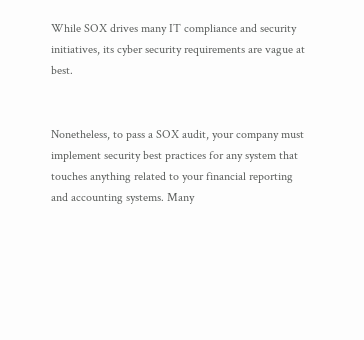While SOX drives many IT compliance and security initiatives, its cyber security requirements are vague at best.


Nonetheless, to pass a SOX audit, your company must implement security best practices for any system that touches anything related to your financial reporting and accounting systems. Many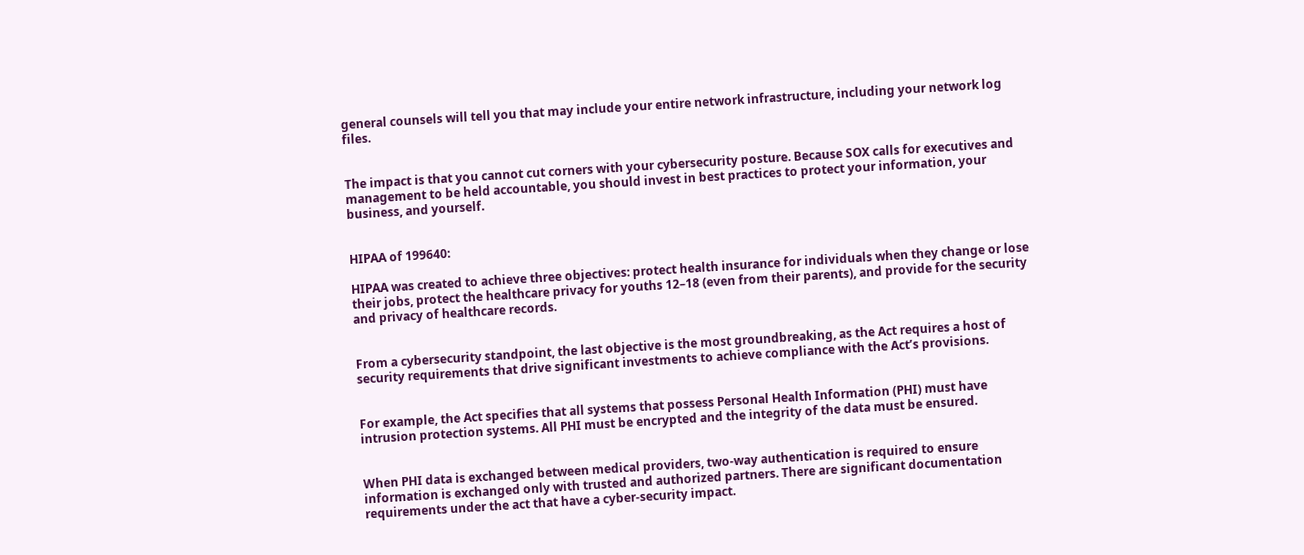general counsels will tell you that may include your entire network infrastructure, including your network log files.


The impact is that you cannot cut corners with your cybersecurity posture. Because SOX calls for executives and management to be held accountable, you should invest in best practices to protect your information, your business, and yourself.


HIPAA of 199640:

HIPAA was created to achieve three objectives: protect health insurance for individuals when they change or lose their jobs, protect the healthcare privacy for youths 12–18 (even from their parents), and provide for the security and privacy of healthcare records.


From a cybersecurity standpoint, the last objective is the most groundbreaking, as the Act requires a host of security requirements that drive significant investments to achieve compliance with the Act’s provisions.


For example, the Act specifies that all systems that possess Personal Health Information (PHI) must have intrusion protection systems. All PHI must be encrypted and the integrity of the data must be ensured.


When PHI data is exchanged between medical providers, two-way authentication is required to ensure information is exchanged only with trusted and authorized partners. There are significant documentation requirements under the act that have a cyber-security impact.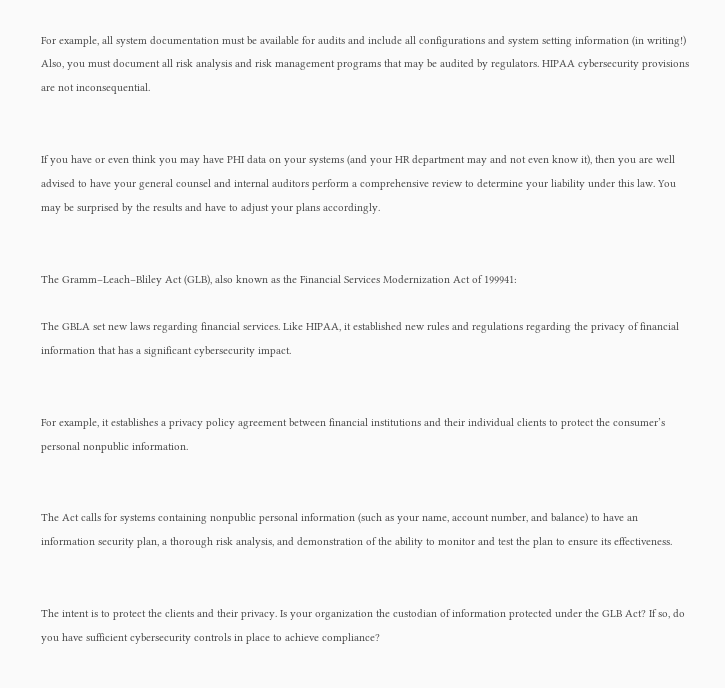For example, all system documentation must be available for audits and include all configurations and system setting information (in writing!) Also, you must document all risk analysis and risk management programs that may be audited by regulators. HIPAA cybersecurity provisions are not inconsequential.


If you have or even think you may have PHI data on your systems (and your HR department may and not even know it), then you are well advised to have your general counsel and internal auditors perform a comprehensive review to determine your liability under this law. You may be surprised by the results and have to adjust your plans accordingly.


The Gramm–Leach–Bliley Act (GLB), also known as the Financial Services Modernization Act of 199941:

The GBLA set new laws regarding financial services. Like HIPAA, it established new rules and regulations regarding the privacy of financial information that has a significant cybersecurity impact.


For example, it establishes a privacy policy agreement between financial institutions and their individual clients to protect the consumer’s personal nonpublic information.


The Act calls for systems containing nonpublic personal information (such as your name, account number, and balance) to have an information security plan, a thorough risk analysis, and demonstration of the ability to monitor and test the plan to ensure its effectiveness.


The intent is to protect the clients and their privacy. Is your organization the custodian of information protected under the GLB Act? If so, do you have sufficient cybersecurity controls in place to achieve compliance?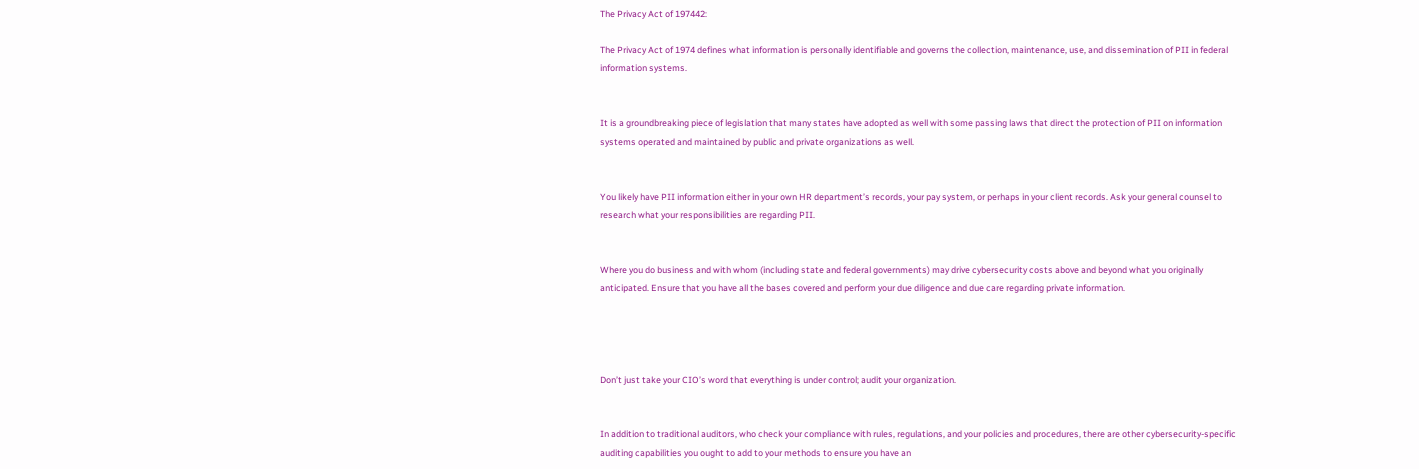The Privacy Act of 197442:

The Privacy Act of 1974 defines what information is personally identifiable and governs the collection, maintenance, use, and dissemination of PII in federal information systems.


It is a groundbreaking piece of legislation that many states have adopted as well with some passing laws that direct the protection of PII on information systems operated and maintained by public and private organizations as well.


You likely have PII information either in your own HR department’s records, your pay system, or perhaps in your client records. Ask your general counsel to research what your responsibilities are regarding PII.


Where you do business and with whom (including state and federal governments) may drive cybersecurity costs above and beyond what you originally anticipated. Ensure that you have all the bases covered and perform your due diligence and due care regarding private information.




Don’t just take your CIO’s word that everything is under control; audit your organization.


In addition to traditional auditors, who check your compliance with rules, regulations, and your policies and procedures, there are other cybersecurity-specific auditing capabilities you ought to add to your methods to ensure you have an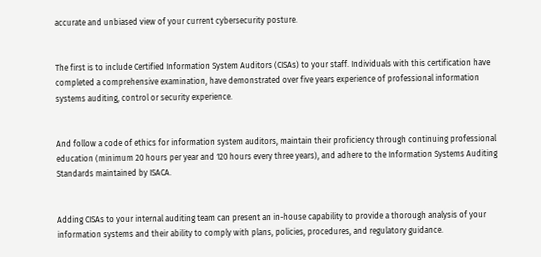accurate and unbiased view of your current cybersecurity posture.


The first is to include Certified Information System Auditors (CISAs) to your staff. Individuals with this certification have completed a comprehensive examination, have demonstrated over five years experience of professional information systems auditing, control or security experience.


And follow a code of ethics for information system auditors, maintain their proficiency through continuing professional education (minimum 20 hours per year and 120 hours every three years), and adhere to the Information Systems Auditing Standards maintained by ISACA.


Adding CISAs to your internal auditing team can present an in-house capability to provide a thorough analysis of your information systems and their ability to comply with plans, policies, procedures, and regulatory guidance.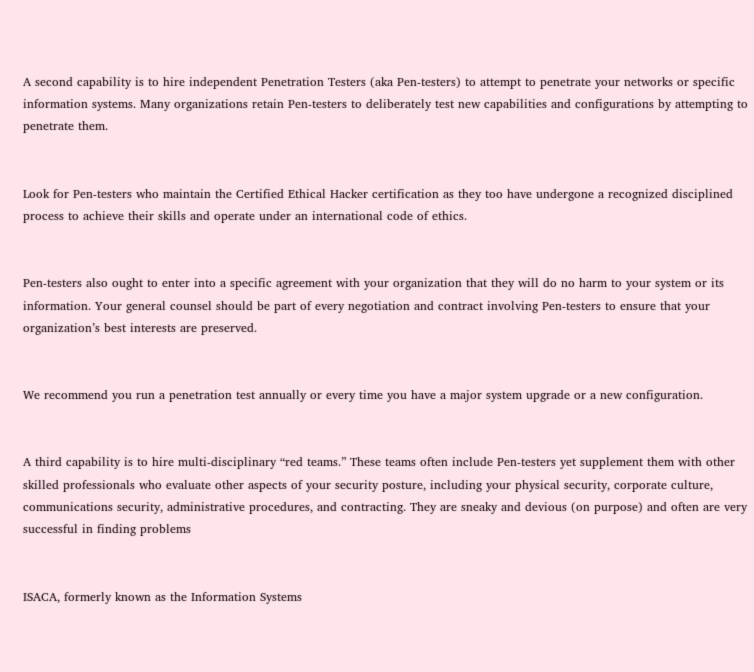A second capability is to hire independent Penetration Testers (aka Pen-testers) to attempt to penetrate your networks or specific information systems. Many organizations retain Pen-testers to deliberately test new capabilities and configurations by attempting to penetrate them.


Look for Pen-testers who maintain the Certified Ethical Hacker certification as they too have undergone a recognized disciplined process to achieve their skills and operate under an international code of ethics.


Pen-testers also ought to enter into a specific agreement with your organization that they will do no harm to your system or its information. Your general counsel should be part of every negotiation and contract involving Pen-testers to ensure that your organization’s best interests are preserved.


We recommend you run a penetration test annually or every time you have a major system upgrade or a new configuration.


A third capability is to hire multi-disciplinary “red teams.” These teams often include Pen-testers yet supplement them with other skilled professionals who evaluate other aspects of your security posture, including your physical security, corporate culture, communications security, administrative procedures, and contracting. They are sneaky and devious (on purpose) and often are very successful in finding problems


ISACA, formerly known as the Information Systems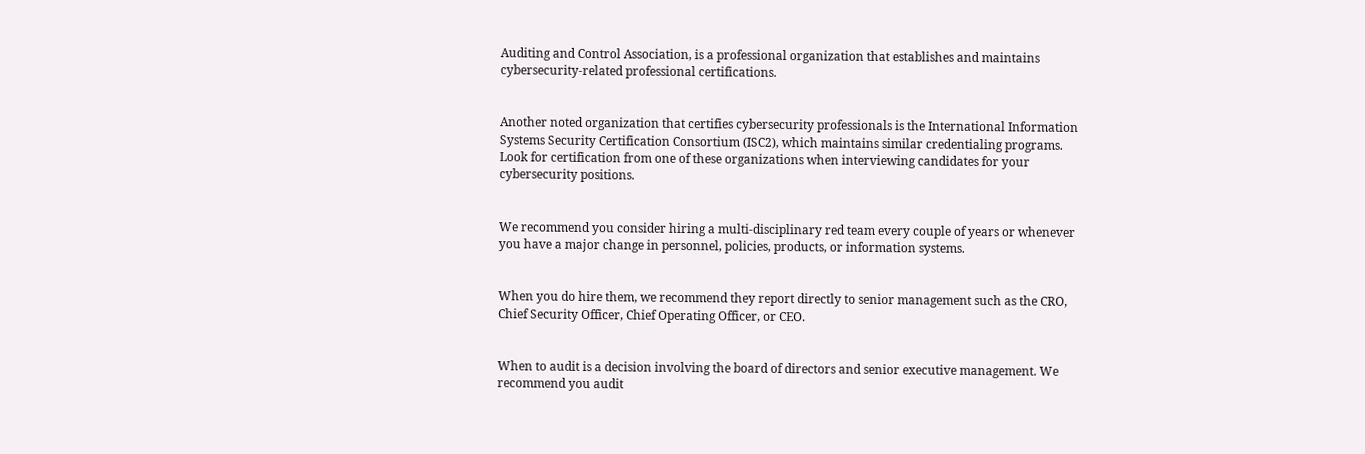Auditing and Control Association, is a professional organization that establishes and maintains cybersecurity-related professional certifications.


Another noted organization that certifies cybersecurity professionals is the International Information Systems Security Certification Consortium (ISC2), which maintains similar credentialing programs. Look for certification from one of these organizations when interviewing candidates for your cybersecurity positions.


We recommend you consider hiring a multi-disciplinary red team every couple of years or whenever you have a major change in personnel, policies, products, or information systems.


When you do hire them, we recommend they report directly to senior management such as the CRO, Chief Security Officer, Chief Operating Officer, or CEO.


When to audit is a decision involving the board of directors and senior executive management. We recommend you audit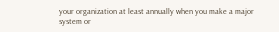your organization at least annually when you make a major system or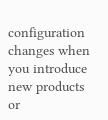configuration changes when you introduce new products or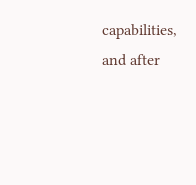capabilities, and after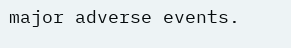major adverse events.